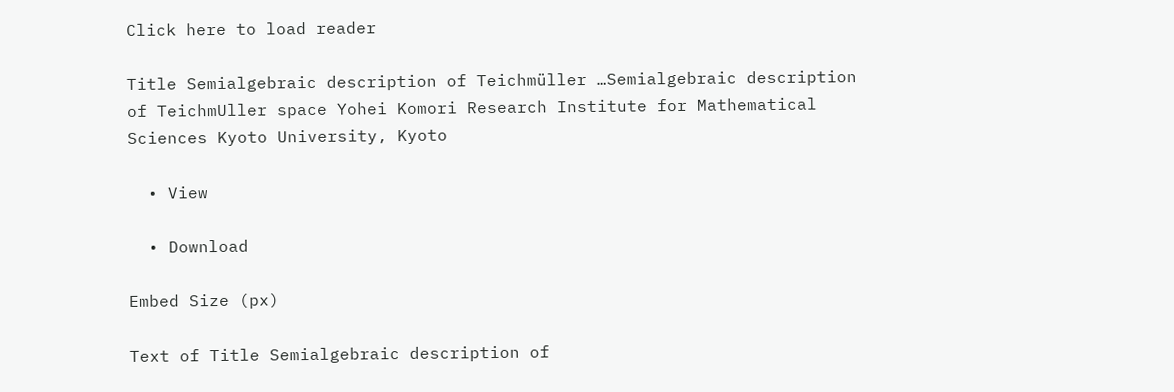Click here to load reader

Title Semialgebraic description of Teichmüller …Semialgebraic description of TeichmUller space Yohei Komori Research Institute for Mathematical Sciences Kyoto University, Kyoto

  • View

  • Download

Embed Size (px)

Text of Title Semialgebraic description of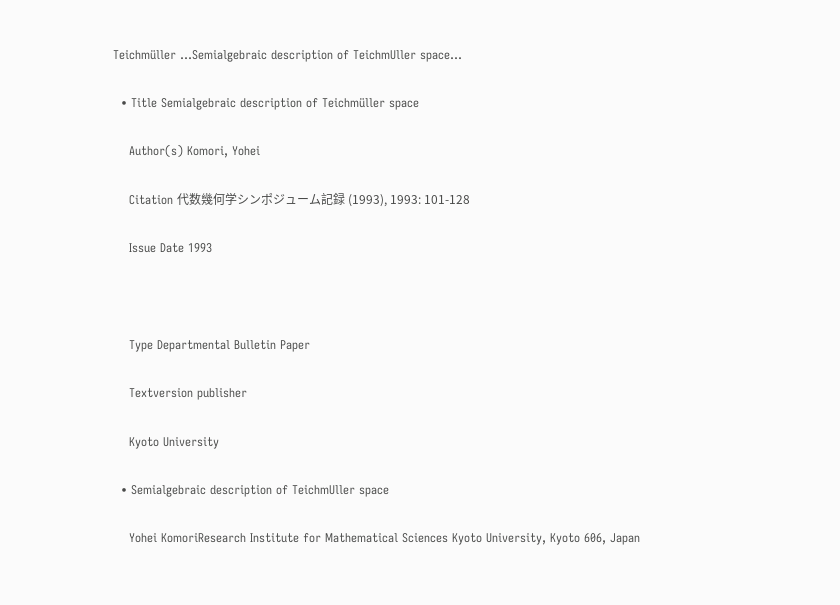Teichmüller …Semialgebraic description of TeichmUller space...

  • Title Semialgebraic description of Teichmüller space

    Author(s) Komori, Yohei

    Citation 代数幾何学シンポジューム記録 (1993), 1993: 101-128

    Issue Date 1993



    Type Departmental Bulletin Paper

    Textversion publisher

    Kyoto University

  • Semialgebraic description of TeichmUller space

    Yohei KomoriResearch Institute for Mathematical Sciences Kyoto University, Kyoto 606, Japan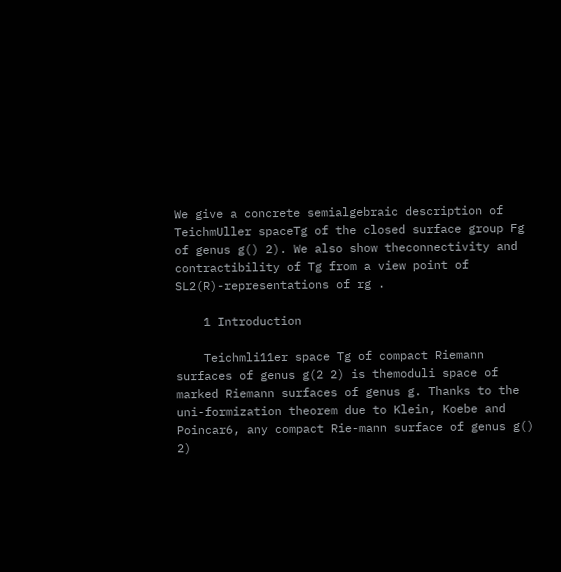We give a concrete semialgebraic description of TeichmUller spaceTg of the closed surface group Fg of genus g() 2). We also show theconnectivity and contractibility of Tg from a view point of SL2(R)-representations of rg .

    1 Introduction

    Teichmli11er space Tg of compact Riemann surfaces of genus g(2 2) is themoduli space of marked Riemann surfaces of genus g. Thanks to the uni-formization theorem due to Klein, Koebe and Poincar6, any compact Rie-mann surface of genus g() 2)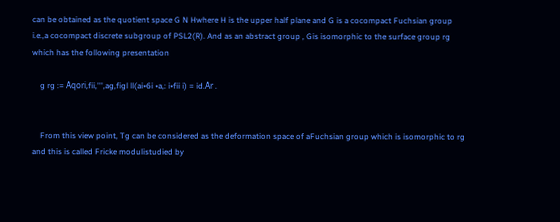can be obtained as the quotient space G N Hwhere H is the upper half plane and G is a cocompact Fuchsian group i.e.,a cocompact discrete subgroup of PSL2(R). And as an abstract group , Gis isomorphic to the surface group rg which has the following presentation

    g rg := Åqori,fii,''',ag,figl ll(ai•6i •a,: i•fii i) = id.År .


    From this view point, Tg can be considered as the deformation space of aFuchsian group which is isomorphic to rg and this is called Fricke modulistudied by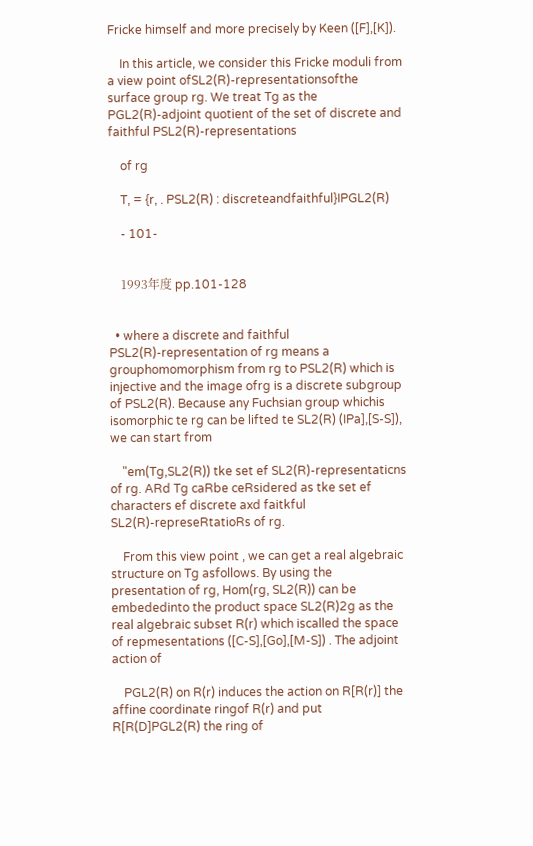Fricke himself and more precisely by Keen ([F],[K]).

    In this article, we consider this Fricke moduli from a view point ofSL2(R)-representationsofthe surface group rg. We treat Tg as the PGL2(R)-adjoint quotient of the set of discrete and faithful PSL2(R)-representations

    of rg

    T, = {r, . PSL2(R) : discreteandfaithful}IPGL2(R)

    - 101-


    1993年度 pp.101-128


  • where a discrete and faithful PSL2(R)-representation of rg means a grouphomomorphism from rg to PSL2(R) which is injective and the image ofrg is a discrete subgroup of PSL2(R). Because any Fuchsian group whichis isomorphic te rg can be lifted te SL2(R) (IPa],[S-S]), we can start from

    "em(Tg,SL2(R)) tke set ef SL2(R)-representaticns of rg. ARd Tg caRbe ceRsidered as tke set ef characters ef discrete axd faitkful SL2(R)-represeRtatioRs of rg.

    From this view point , we can get a real algebraic structure on Tg asfollows. By using the presentation of rg, Hom(rg, SL2(R)) can be embededinto the product space SL2(R)2g as the real algebraic subset R(r) which iscalled the space of repmesentations ([C-S],[Go],[M-S]) . The adjoint action of

    PGL2(R) on R(r) induces the action on R[R(r)] the affine coordinate ringof R(r) and put R[R(D]PGL2(R) the ring of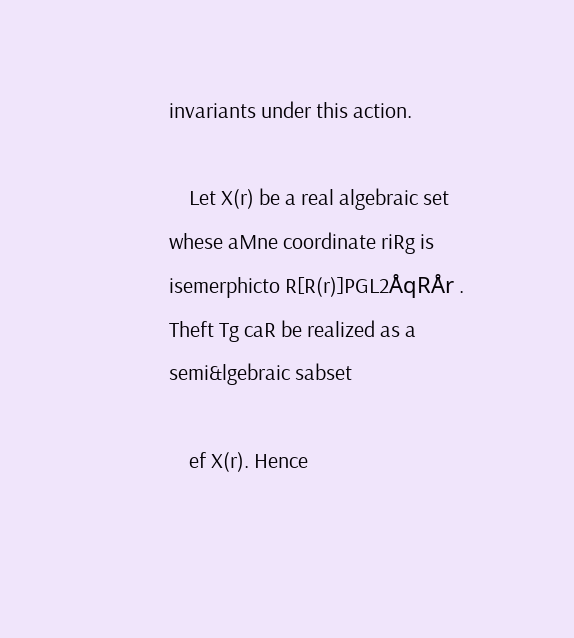invariants under this action.

    Let X(r) be a real algebraic set whese aMne coordinate riRg is isemerphicto R[R(r)]PGL2ÅqRÅr . Theft Tg caR be realized as a semi&lgebraic sabset

    ef X(r). Hence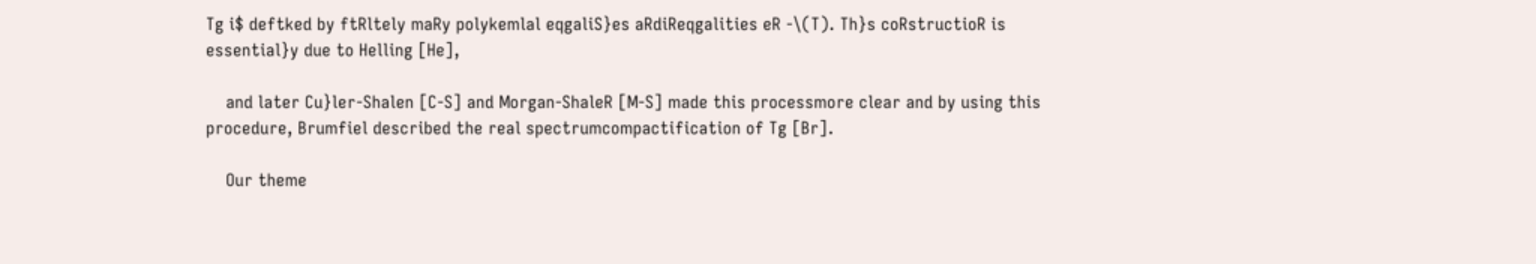Tg i$ deftked by ftRltely maRy polykemlal eqgaliS}es aRdiReqgalities eR -\(T). Th}s coRstructioR is essential}y due to Helling [He],

    and later Cu}ler-Shalen [C-S] and Morgan-ShaleR [M-S] made this processmore clear and by using this procedure, Brumfiel described the real spectrumcompactification of Tg [Br].

    Our theme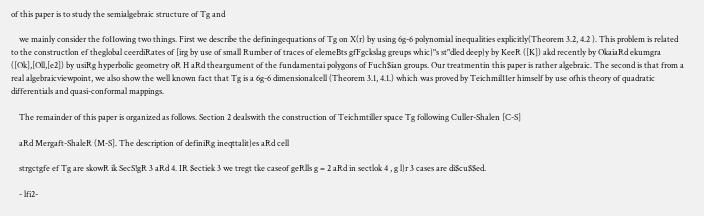of this paper is to study the semialgebraic structure of Tg and

    we mainly consider the fo11owing two things. First we describe the definingequations of Tg on X(r) by using 6g-6 polynomial inequalities explicitly(Theorem 3.2, 4.2 ). This problem is related to the constructlon ef theglobal ceerdiRates of [irg by use of small Rumber of traces of elemeBts gfFgckslag greups whic}"s st"dled deep}y by KeeR ([K]) akd recently by OkaiaRd ekumgra ([Ok],[Oll,[e2]) by usiRg hyperbolic geometry oR H aRd theargument of the fundamentai polygons of Fuch$ian groups. Our treatmentin this paper is rather algebraic. The second is that from a real algebraicviewpoint, we also show the well known fact that Tg is a 6g-6 dimensionalcell (Theorem 3.1, 4.1.) which was proved by Teichmil11er himself by use ofhis theory of quadratic differentials and quasi-conformal mappings.

    The remainder of this paper is organized as follows. Section 2 dealswith the construction of Teichmtiller space Tg following Culler-Shalen [C-S]

    aRd Mergaft-ShaleR (M-S]. The description of definiRg ineqttalit}es aRd cell

    strgctgfe ef Tg are skowR ik SecS!gR 3 aRd 4. IR $ectiek 3 we tregt tke caseof geRlls g = 2 aRd in sectlok 4 , g l}r 3 cases are di$cu$$ed.

    - lfi2-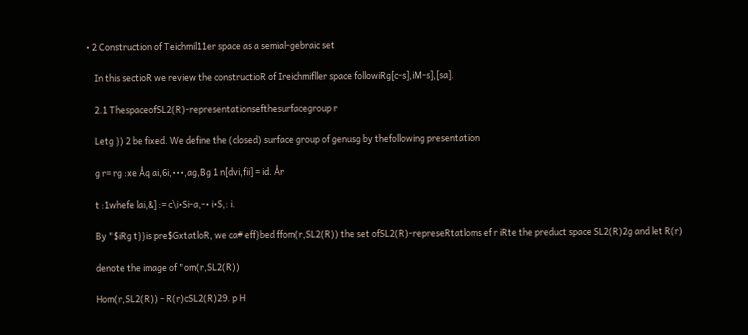• 2 Construction of Teichmil11er space as a semial-gebraic set

    In this sectioR we review the constructioR of Ireichmifller space followiRg[c-s],iM-s],[sa].

    2.1 ThespaceofSL2(R)-representationsefthesurfacegroup r

    Letg }) 2 be fixed. We define the (closed) surface group of genusg by thefollowing presentation

    g r= rg :xe Åq ai,6i,•••,ag,Bg 1 n[dvi,fii] = id. År

    t :1whefe lai,&] := c\i•Si-a,-• i•S,: i.

    By "$iRg t}}is pre$GxtatloR, we ca# eff}bed ffom(r,SL2(R)) the set ofSL2(R)-represeRtatloms ef r iRte the preduct space SL2(R)2g and let R(r)

    denote the image of "om(r,SL2(R))

    Hom(r,SL2(R)) - R(r)cSL2(R)29. p H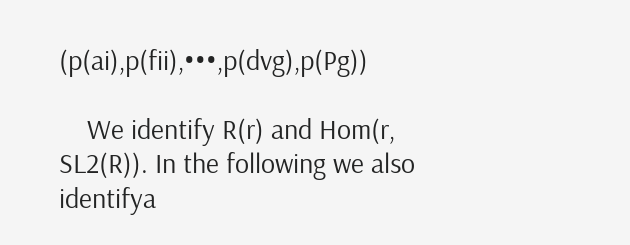(p(ai),p(fii),•••,p(dvg),p(Pg))

    We identify R(r) and Hom(r, SL2(R)). In the following we also identifya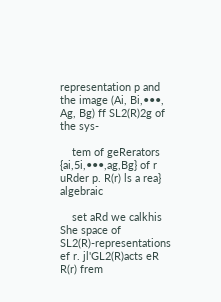representation p and the image (Ai, Bi,•••, Ag, Bg) ff SL2(R)2g of the sys-

    tem of geRerators {ai,5i,•••,ag,Bg} of r uRder p. R(r) ls a rea} algebraic

    set aRd we calkhis She space of SL2(R)-representations ef r. jl'GL2(R)acts eR R(r) frem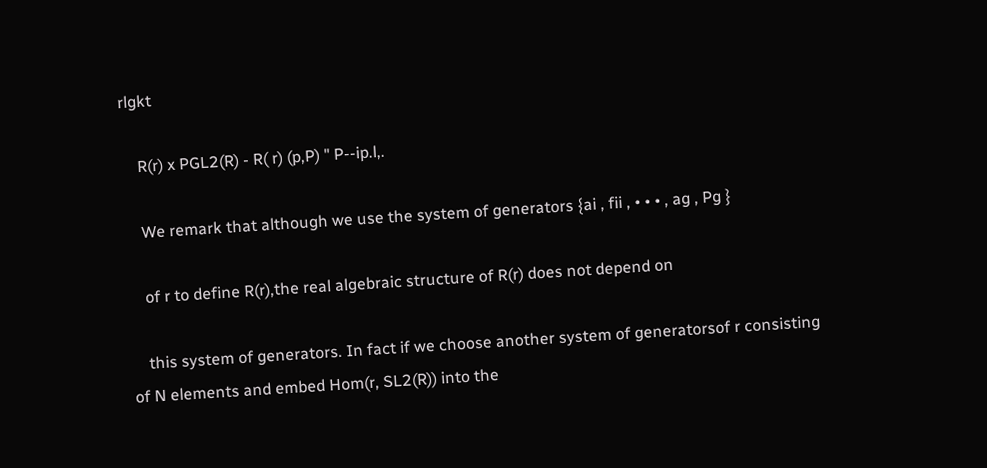rlgkt

    R(r) x PGL2(R) - R( r) (p,P) " P--ip.l,.

    We remark that although we use the system of generators {ai , fii , • • • , ag , Pg }

    of r to define R(r),the real algebraic structure of R(r) does not depend on

    this system of generators. In fact if we choose another system of generatorsof r consisting of N elements and embed Hom(r, SL2(R)) into the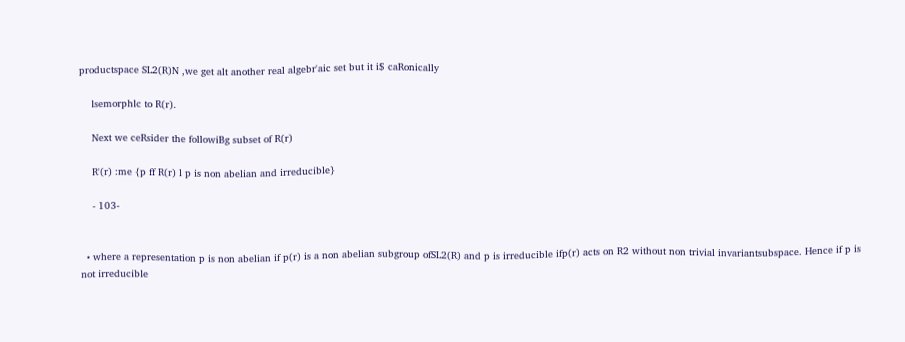productspace SL2(R)N ,we get alt another real algebr'aic set but it i$ caRonically

    lsemorphlc to R(r).

    Next we ceRsider the followiBg subset of R(r)

    R'(r) :me {p ff R(r) l p is non abelian and irreducible}

    - 103-


  • where a representation p is non abelian if p(r) is a non abelian subgroup ofSL2(R) and p is irreducible ifp(r) acts on R2 without non trivial invariantsubspace. Hence if p is not irreducible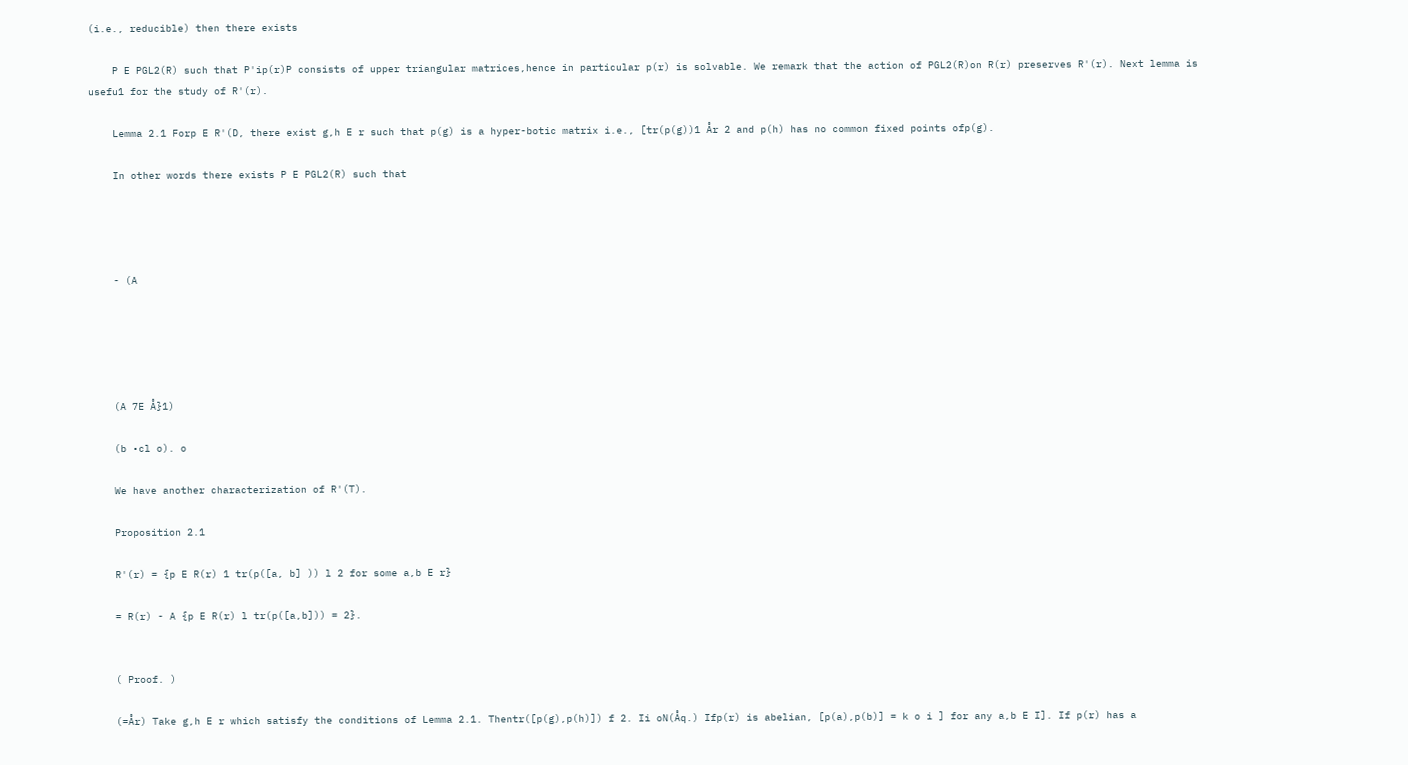(i.e., reducible) then there exists

    P E PGL2(R) such that P'ip(r)P consists of upper triangular matrices,hence in particular p(r) is solvable. We remark that the action of PGL2(R)on R(r) preserves R'(r). Next lemma is usefu1 for the study of R'(r).

    Lemma 2.1 Forp E R'(D, there exist g,h E r such that p(g) is a hyper-botic matrix i.e., [tr(p(g))1 År 2 and p(h) has no common fixed points ofp(g).

    In other words there exists P E PGL2(R) such that




    - (A





    (A 7E Å}1)

    (b •cl o). o

    We have another characterization of R'(T).

    Proposition 2.1

    R'(r) = {p E R(r) 1 tr(p([a, b] )) l 2 for some a,b E r}

    = R(r) - A {p E R(r) l tr(p([a,b])) = 2}.


    ( Proof. )

    (=År) Take g,h E r which satisfy the conditions of Lemma 2.1. Thentr([p(g),p(h)]) f 2. Ii oN(Åq.) Ifp(r) is abelian, [p(a),p(b)] = k o i ] for any a,b E I]. If p(r) has a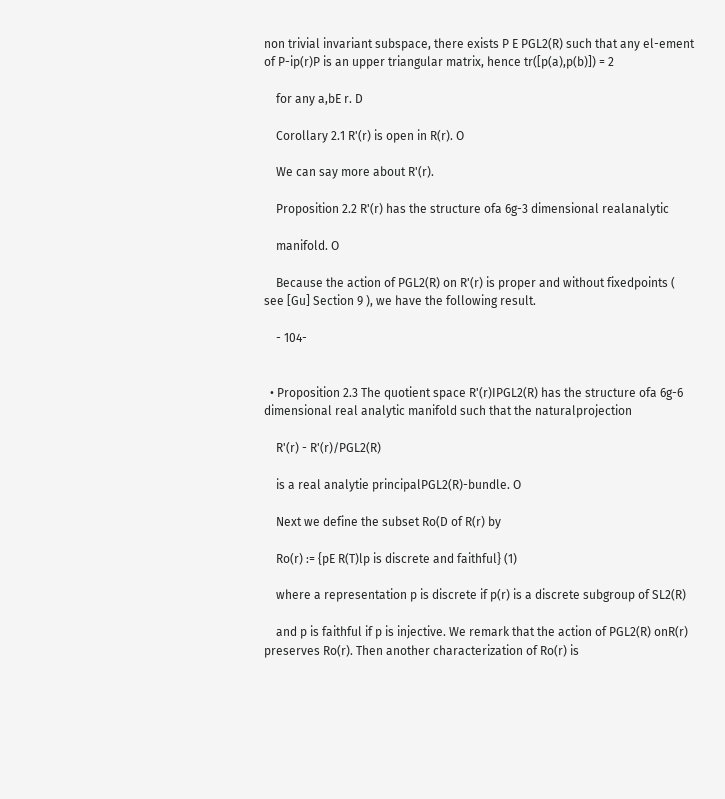non trivial invariant subspace, there exists P E PGL2(R) such that any el-ement of P-ip(r)P is an upper triangular matrix, hence tr([p(a),p(b)]) = 2

    for any a,bE r. D

    Corollary 2.1 R'(r) is open in R(r). O

    We can say more about R'(r).

    Proposition 2.2 R'(r) has the structure ofa 6g-3 dimensional realanalytic

    manifold. O

    Because the action of PGL2(R) on R'(r) is proper and without fixedpoints ( see [Gu] Section 9 ), we have the following result.

    - 104-


  • Proposition 2.3 The quotient space R'(r)IPGL2(R) has the structure ofa 6g-6 dimensional real analytic manifold such that the naturalprojection

    R'(r) - R'(r)/PGL2(R)

    is a real analytie principalPGL2(R)-bundle. O

    Next we define the subset Ro(D of R(r) by

    Ro(r) := {pE R(T)lp is discrete and faithful} (1)

    where a representation p is discrete if p(r) is a discrete subgroup of SL2(R)

    and p is faithful if p is injective. We remark that the action of PGL2(R) onR(r) preserves Ro(r). Then another characterization of Ro(r) is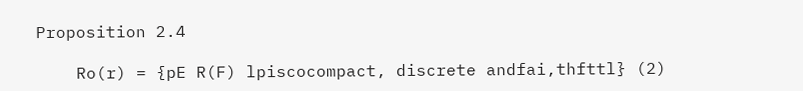Proposition 2.4

    Ro(r) = {pE R(F) lpiscocompact, discrete andfai,thfttl} (2)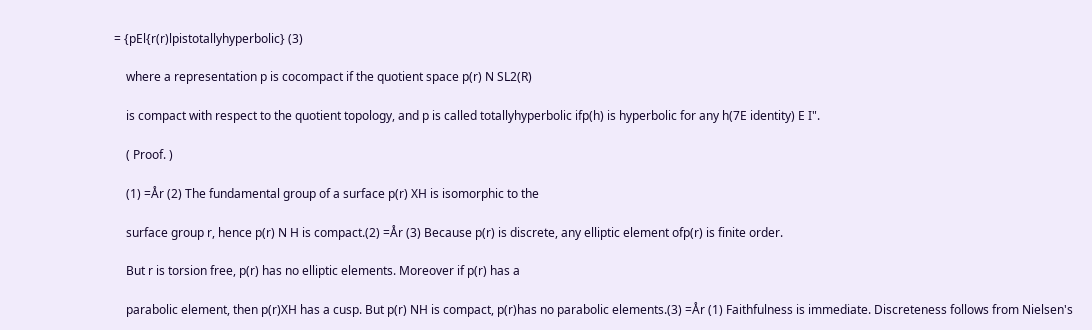= {pEl{r(r)lpistotallyhyperbolic} (3)

    where a representation p is cocompact if the quotient space p(r) N SL2(R)

    is compact with respect to the quotient topology, and p is called totallyhyperbolic ifp(h) is hyperbolic for any h(7E identity) E I".

    ( Proof. )

    (1) =År (2) The fundamental group of a surface p(r) XH is isomorphic to the

    surface group r, hence p(r) N H is compact.(2) =År (3) Because p(r) is discrete, any elliptic element ofp(r) is finite order.

    But r is torsion free, p(r) has no elliptic elements. Moreover if p(r) has a

    parabolic element, then p(r)XH has a cusp. But p(r) NH is compact, p(r)has no parabolic elements.(3) =År (1) Faithfulness is immediate. Discreteness follows from Nielsen's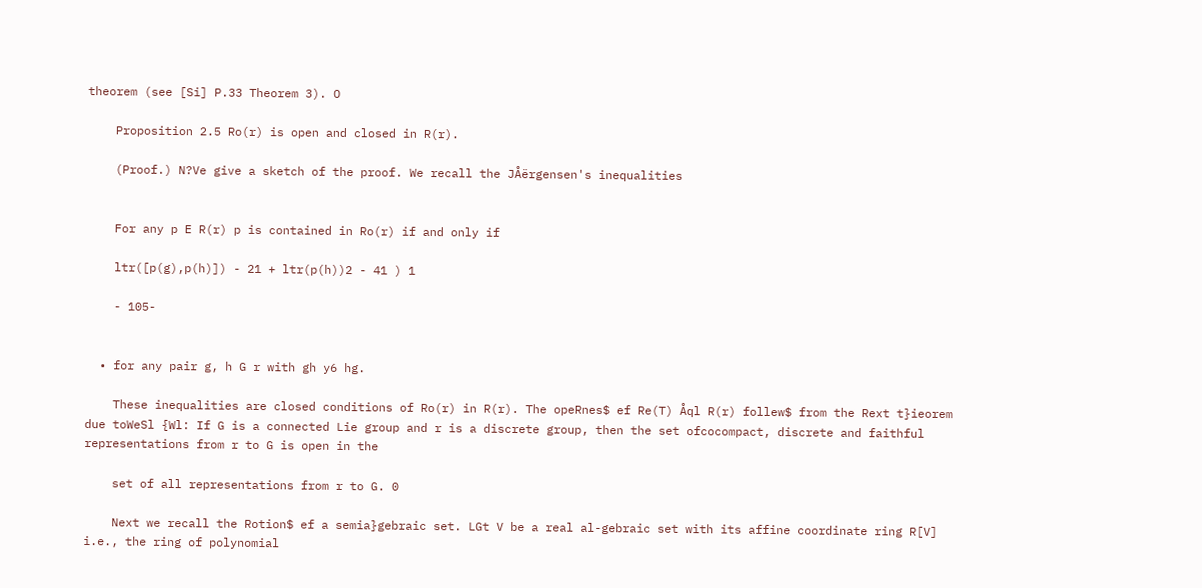theorem (see [Si] P.33 Theorem 3). O

    Proposition 2.5 Ro(r) is open and closed in R(r).

    (Proof.) N?Ve give a sketch of the proof. We recall the JÅërgensen's inequalities


    For any p E R(r) p is contained in Ro(r) if and only if

    ltr([p(g),p(h)]) - 21 + ltr(p(h))2 - 41 ) 1

    - 105-


  • for any pair g, h G r with gh y6 hg.

    These inequalities are closed conditions of Ro(r) in R(r). The opeRnes$ ef Re(T) Åql R(r) follew$ from the Rext t}ieorem due toWeSl {Wl: If G is a connected Lie group and r is a discrete group, then the set ofcocompact, discrete and faithful representations from r to G is open in the

    set of all representations from r to G. 0

    Next we recall the Rotion$ ef a semia}gebraic set. LGt V be a real al-gebraic set with its affine coordinate ring R[V] i.e., the ring of polynomial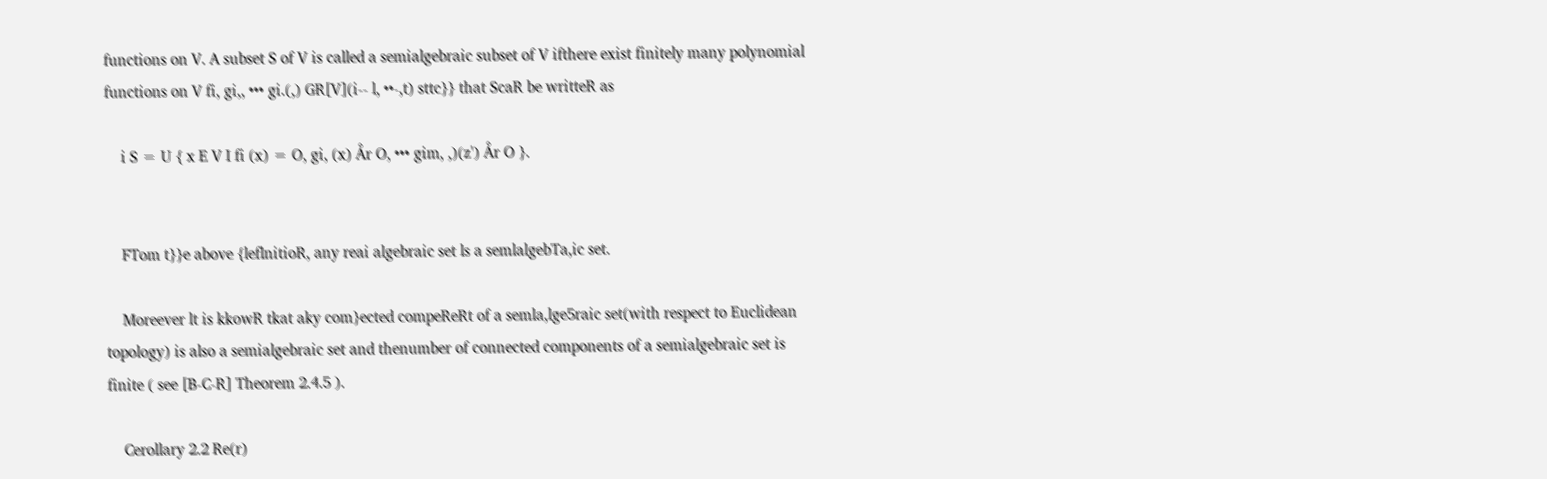functions on V. A subset S of V is called a semialgebraic subset of V ifthere exist finitely many polynomial functions on V fi, gi,, ••• gi.(,) GR[V](i-- l, ••-,t) sttc}} that ScaR be writteR as

    i S = U { x E V I fi (x) = O, gi, (x) År O, ••• gim, ,)(z') År O }.


    FTom t}}e above {leflnitioR, any reai algebraic set ls a semlalgebTa,ic set.

    Moreever lt is kkowR tkat aky com}ected compeReRt of a semla,lge5raic set(with respect to Euclidean topology) is also a semialgebraic set and thenumber of connected components of a semialgebraic set is finite ( see [B-C-R] Theorem 2.4.5 ).

    Cerollary 2.2 Re(r)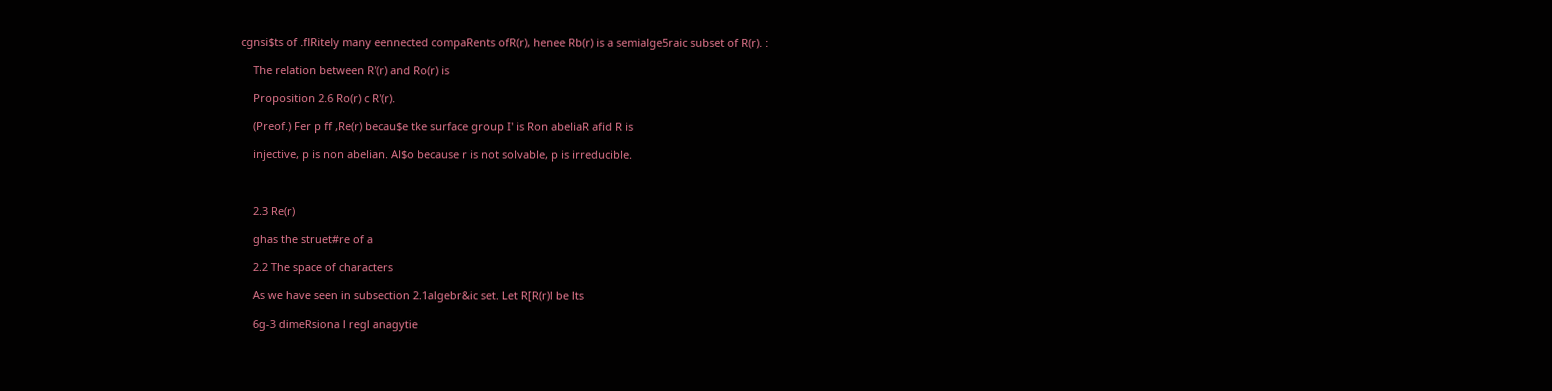cgnsi$ts of .flRitely many eennected compaRents ofR(r), henee Rb(r) is a semialge5raic subset of R(r). :

    The relation between R'(r) and Ro(r) is

    Proposition 2.6 Ro(r) c R'(r).

    (Preof.) Fer p ff ,Re(r) becau$e tke surface group I' is Ron abeliaR afid R is

    injective, p is non abelian. Al$o because r is not solvable, p is irreducible.



    2.3 Re(r)

    ghas the struet#re of a

    2.2 The space of characters

    As we have seen in subsection 2.1algebr&ic set. Let R[R(r)l be lts

    6g-3 dimeRsiona l regl anagytie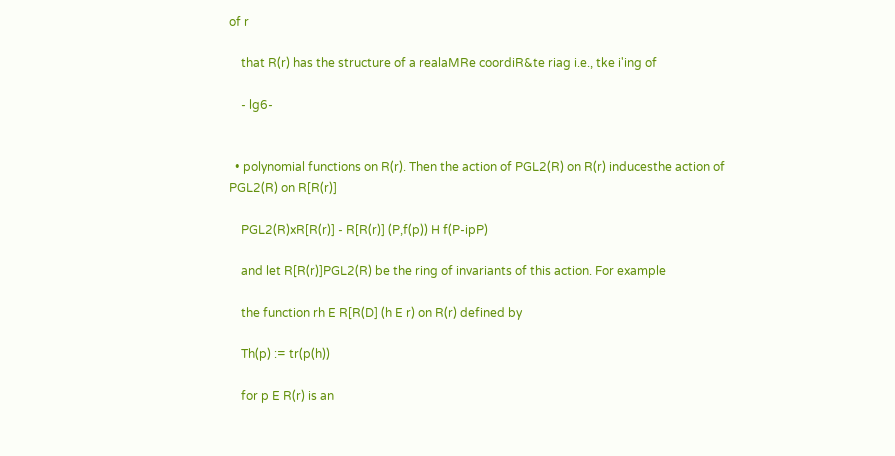of r

    that R(r) has the structure of a realaMRe coordiR&te riag i.e., tke i'ing of

    - lg6-


  • polynomial functions on R(r). Then the action of PGL2(R) on R(r) inducesthe action of PGL2(R) on R[R(r)]

    PGL2(R)xR[R(r)] - R[R(r)] (P,f(p)) H f(P-ipP)

    and let R[R(r)]PGL2(R) be the ring of invariants of this action. For example

    the function rh E R[R(D] (h E r) on R(r) defined by

    Th(p) := tr(p(h))

    for p E R(r) is an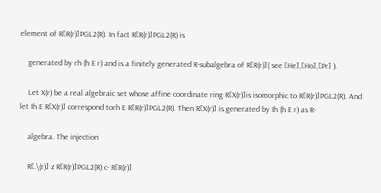element of R[R(r)]PGL2(R). In fact R[R(r)]PGL2(R) is

    generated by rh (h E r) and is a finitely generated R-subalgebra of R[R(r)]( see [He],[Ho],[Pr] ).

    Let X(r) be a real algebraic set whose affine coordinate ring R[X(r)]is isomorphic to R[R(r)]PGL2(R). And let Ih E R[X(r)] correspond torh E R[R(r)]PGL2(R). Then R[X(r)] is generated by Ih (h E r) as R-

    algebra. The injection

    R[.\(r)] z R[R(r)]PGL2(R) c- R[R(r)]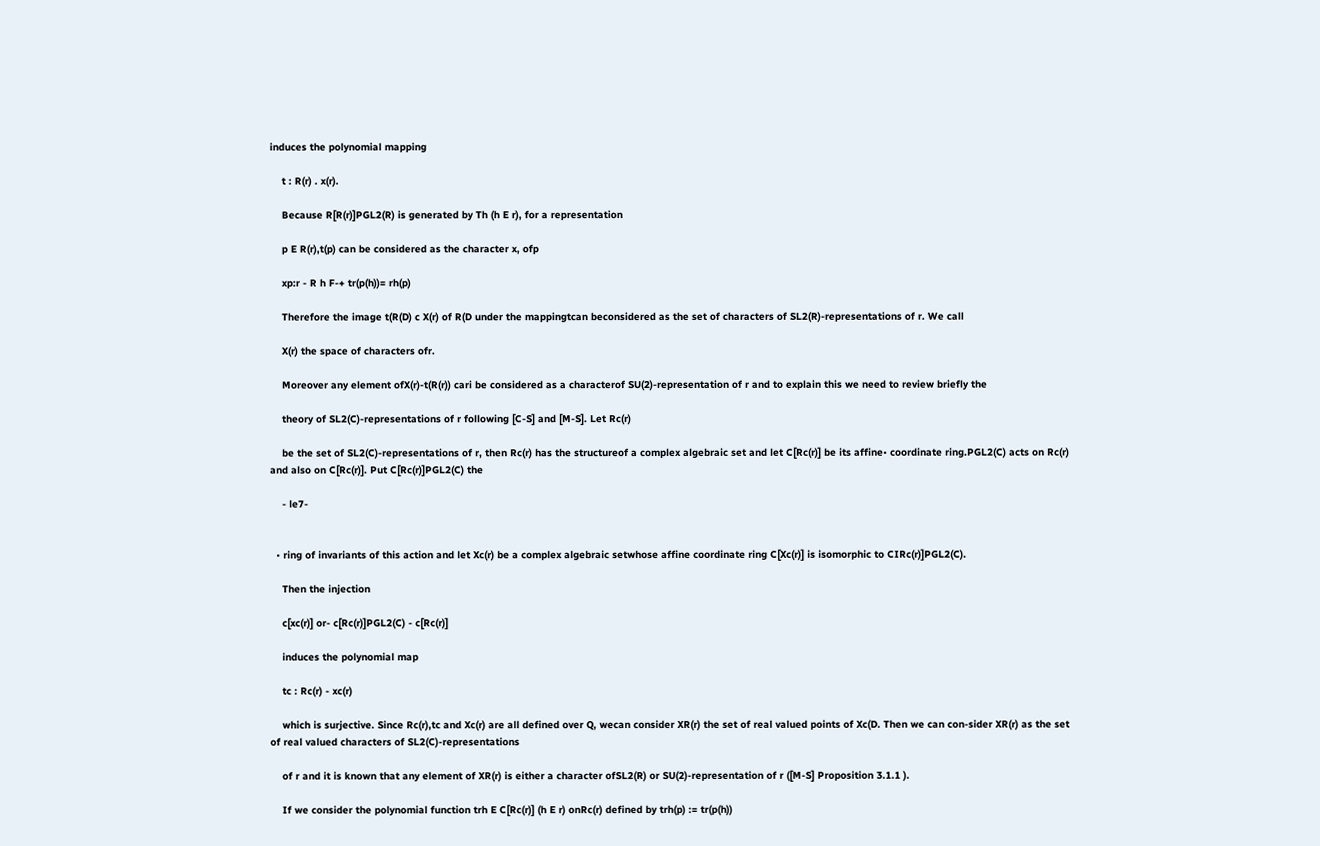induces the polynomial mapping

    t : R(r) . x(r).

    Because R[R(r)]PGL2(R) is generated by Th (h E r), for a representation

    p E R(r),t(p) can be considered as the character x, ofp

    xp:r - R h F-+ tr(p(h))= rh(p)

    Therefore the image t(R(D) c X(r) of R(D under the mappingtcan beconsidered as the set of characters of SL2(R)-representations of r. We call

    X(r) the space of characters ofr.

    Moreover any element ofX(r)-t(R(r)) cari be considered as a characterof SU(2)-representation of r and to explain this we need to review briefly the

    theory of SL2(C)-representations of r following [C-S] and [M-S]. Let Rc(r)

    be the set of SL2(C)-representations of r, then Rc(r) has the structureof a complex algebraic set and let C[Rc(r)] be its affine• coordinate ring.PGL2(C) acts on Rc(r) and also on C[Rc(r)]. Put C[Rc(r)]PGL2(C) the

    - le7-


  • ring of invariants of this action and let Xc(r) be a complex algebraic setwhose affine coordinate ring C[Xc(r)] is isomorphic to CIRc(r)]PGL2(C).

    Then the injection

    c[xc(r)] or- c[Rc(r)]PGL2(C) - c[Rc(r)]

    induces the polynomial map

    tc : Rc(r) - xc(r)

    which is surjective. Since Rc(r),tc and Xc(r) are all defined over Q, wecan consider XR(r) the set of real valued points of Xc(D. Then we can con-sider XR(r) as the set of real valued characters of SL2(C)-representations

    of r and it is known that any element of XR(r) is either a character ofSL2(R) or SU(2)-representation of r ([M-S] Proposition 3.1.1 ).

    If we consider the polynomial function trh E C[Rc(r)] (h E r) onRc(r) defined by trh(p) := tr(p(h))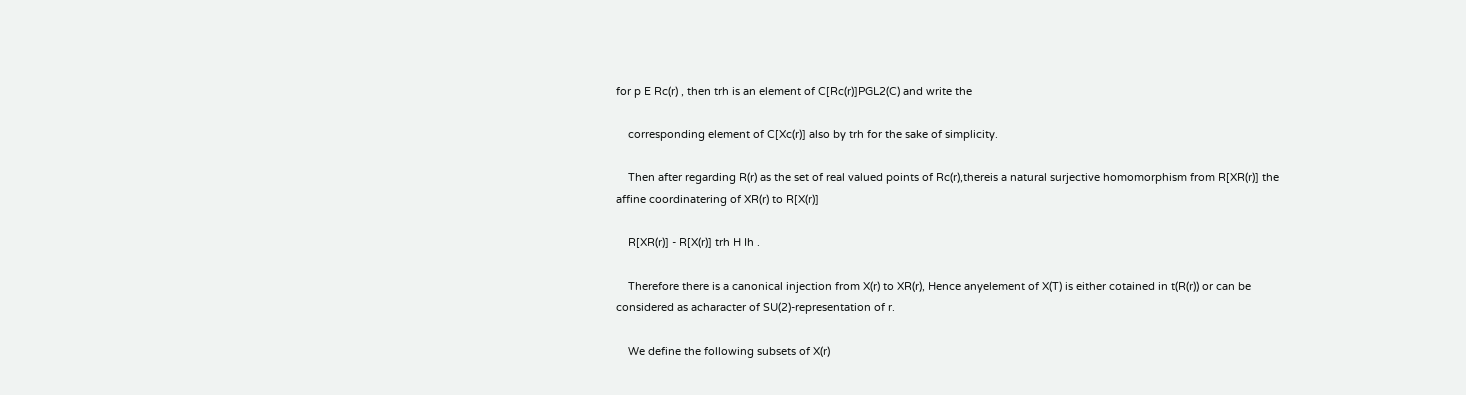for p E Rc(r) , then trh is an element of C[Rc(r)]PGL2(C) and write the

    corresponding element of C[Xc(r)] also by trh for the sake of simplicity.

    Then after regarding R(r) as the set of real valued points of Rc(r),thereis a natural surjective homomorphism from R[XR(r)] the affine coordinatering of XR(r) to R[X(r)]

    R[XR(r)] - R[X(r)] trh H Ih .

    Therefore there is a canonical injection from X(r) to XR(r), Hence anyelement of X(T) is either cotained in t(R(r)) or can be considered as acharacter of SU(2)-representation of r.

    We define the following subsets of X(r)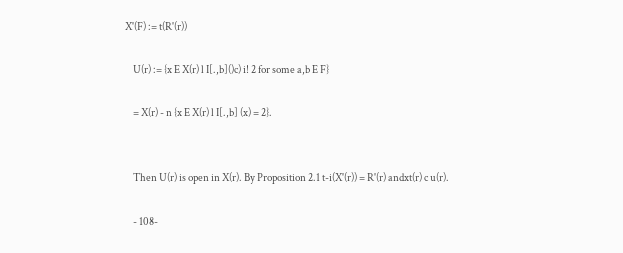X'(F) := t(R'(r))

    U(r) := {x E X(r) l I[.,b]()c) i! 2 for some a,b E F}

    = X(r) - n {x E X(r) l I[.,b] (x) = 2}.


    Then U(r) is open in X(r). By Proposition 2.1 t-i(X'(r)) = R'(r) andxt(r) c u(r).

    - 108-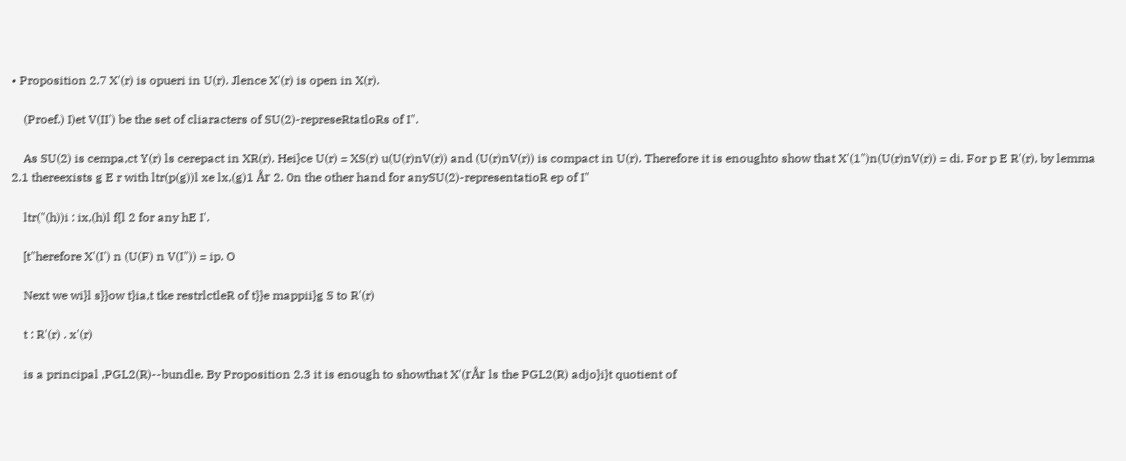• Proposition 2.7 X'(r) is opueri in U(r). Jlence X'(r) is open in X(r).

    (Proef.) I)et V(II') be the set of cliaracters of SU(2)-represeRtatloRs of I".

    As SU(2) is cempa,ct Y(r) ls cerepact in XR(r). Hei}ce U(r) = XS(r) u(U(r)nV(r)) and (U(r)nV(r)) is compact in U(r). Therefore it is enoughto show that X'(1")n(U(r)nV(r)) = di. For p E R'(r), by lemma 2.1 thereexists g E r with ltr(p(g))l xe lx,(g)1 År 2. 0n the other hand for anySU(2)-representatioR ep of I"

    ltr("(h))i : ix,(h)l f{l 2 for any hE I'.

    [t"herefore X'(I') n (U(F) n V(I")) = ip. O

    Next we wi}l s}}ow t}ia,t tke restrlctleR of t}}e mappii}g S to R'(r)

    t : R'(r) . x'(r)

    is a principal ,PGL2(R)--bundle. By Proposition 2.3 it is enough to showthat X'(rÅr ls the PGL2(R) adjo}i}t quotient of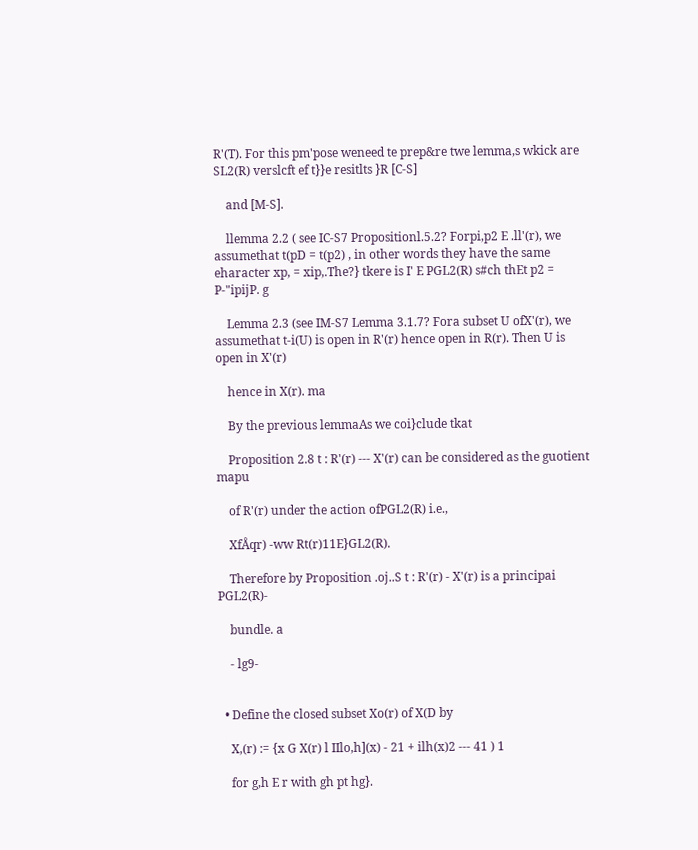R'(T). For this pm'pose weneed te prep&re twe lemma,s wkick are SL2(R) verslcft ef t}}e resitlts }R [C-S]

    and [M-S].

    llemma 2.2 ( see IC-S7 Propositionl.5.2? Forpi,p2 E .ll'(r), we assumethat t(pD = t(p2) , in other words they have the same eharacter xp, = xip,.The?} tkere is I' E PGL2(R) s#ch thEt p2 = P-"ipijP. g

    Lemma 2.3 (see IM-S7 Lemma 3.1.7? Fora subset U ofX'(r), we assumethat t-i(U) is open in R'(r) hence open in R(r). Then U is open in X'(r)

    hence in X(r). ma

    By the previous lemmaAs we coi}clude tkat

    Proposition 2.8 t : R'(r) --- X'(r) can be considered as the guotient mapu

    of R'(r) under the action ofPGL2(R) i.e.,

    XfÅqr) -ww Rt(r)11E}GL2(R).

    Therefore by Proposition .oj..S t : R'(r) - X'(r) is a principai PGL2(R)-

    bundle. a

    - lg9-


  • Define the closed subset Xo(r) of X(D by

    X,(r) := {x G X(r) l IIlo,h](x) - 21 + ilh(x)2 --- 41 ) 1

    for g,h E r with gh pt hg}.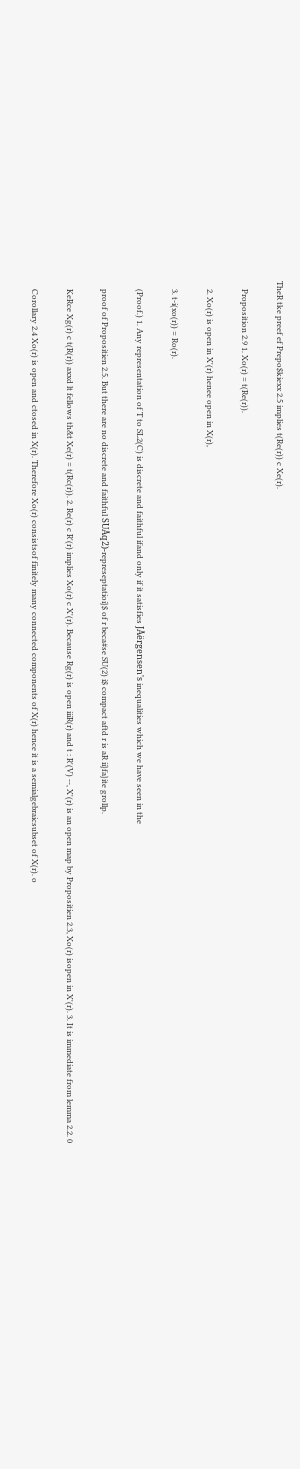TheR tke preef ef Prepo$kiexx 2.5 implies t(Re(r)) c Xe(r).

    Proposition 2.9 1. Xo(r) = t(Re(r)).

    2. Xo(r) is open in X'(r) henee open in X(r),

    3. t-i(xo(r)) = Ro(r).

    (Proof.) 1. Any representation of T to SL2(C) is discrete and faithful ifand only if it satisfies JÅërgensen's inequalities which we have seen in the

    proof of Propositien 2.5. But there are no discrete and faithful SUÅq2)-represeptatioi}$ of r beca#se SU(2) i$ compact aftd r is aR ii}fa}ite grollp.

    KeRce Xg(r) c t(R(r)) axxd lt fellows th&t Xe(r) = t(Rc(r)). 2. Re(r) c R'(r) implies Xo(r) c X'(r). Because Rg(r) is open iiiR(r) and t : R'(V) --, X'(r) is an open map by Propositien 2.3, Xo(r) isopen in X'(r). 3. It is immediate from lemma 2.2. 0

    Corollary 2.4 Xo(r) is open and ctosed in X(r). Therefore Xo(r) consistsof finitely many connected components of X(r) hence it is a semialgebraicsubset of X(r). o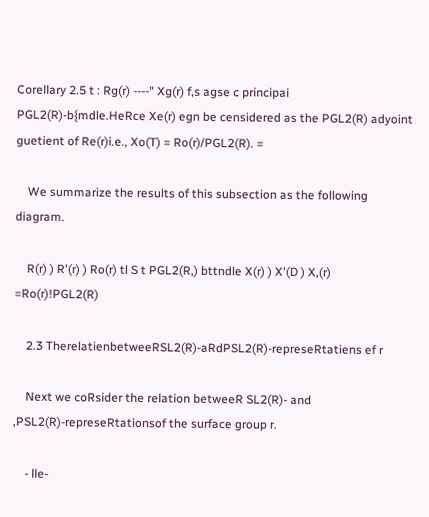Corellary 2.5 t : Rg(r) ----" Xg(r) f,s agse c principai PGL2(R)-b{mdle.HeRce Xe(r) egn be censidered as the PGL2(R) adyoint guetient of Re(r)i.e., Xo(T) = Ro(r)/PGL2(R). =

    We summarize the results of this subsection as the following diagram.

    R(r) ) R'(r) ) Ro(r) tl S t PGL2(R,) bttndle X(r) ) X'(D ) X,(r) =Ro(r)!PGL2(R)

    2.3 TherelatienbetweeRSL2(R)-aRdPSL2(R)-represeRtatiens ef r

    Next we coRsider the relation betweeR SL2(R)- and ,PSL2(R)-represeRtationsof the surface group r.

    - lle-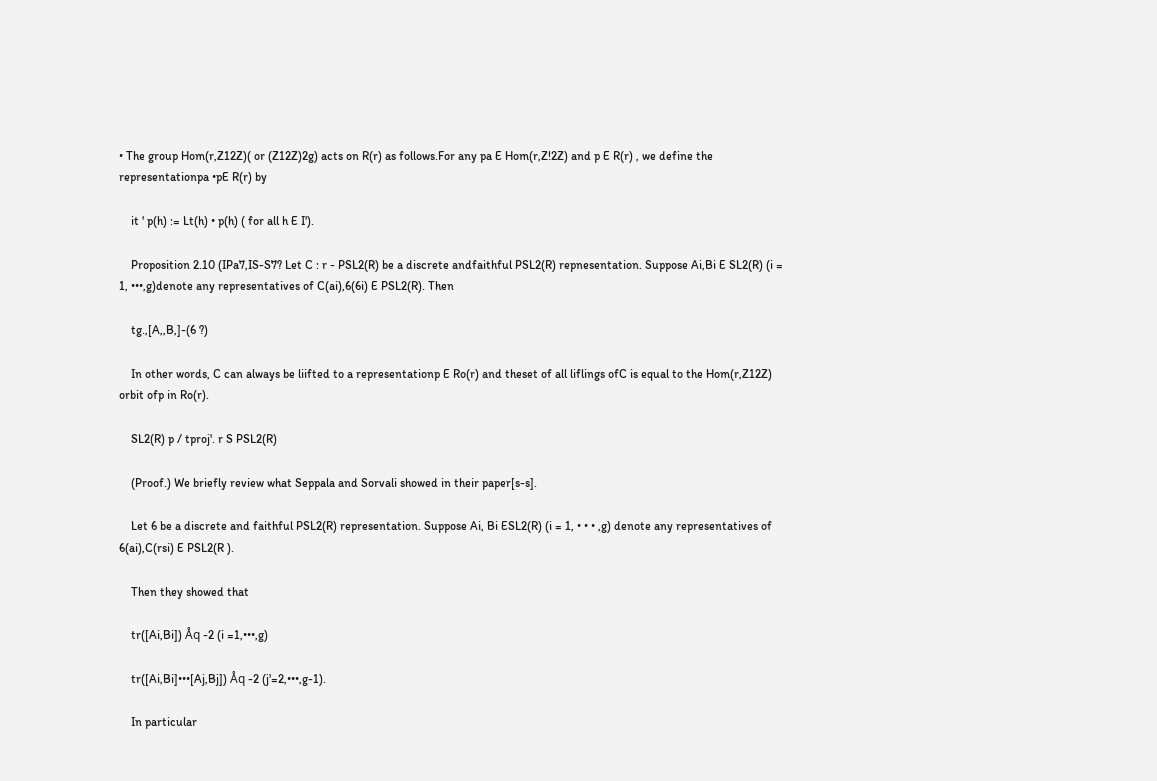• The group Hom(r,Z12Z)( or (Z12Z)2g) acts on R(r) as follows.For any pa E Hom(r,Z!2Z) and p E R(r) , we define the representationpa •pE R(r) by

    it ' p(h) := Lt(h) • p(h) ( for all h E I').

    Proposition 2.10 (IPa7,IS-S7? Let C : r - PSL2(R) be a discrete andfaithful PSL2(R) repnesentation. Suppose Ai,Bi E SL2(R) (i = 1, •••,g)denote any representatives of C(ai),6(6i) E PSL2(R). Then

    tg.,[A,,B,]-(6 ?)

    In other words, C can always be liifted to a representationp E Ro(r) and theset of all liflings ofC is equal to the Hom(r,Z12Z) orbit ofp in Ro(r).

    SL2(R) p / tproj'. r S PSL2(R)

    (Proof.) We briefly review what Seppala and Sorvali showed in their paper[s-s].

    Let 6 be a discrete and faithful PSL2(R) representation. Suppose Ai, Bi ESL2(R) (i = 1, • • • ,g) denote any representatives of 6(ai),C(rsi) E PSL2(R ).

    Then they showed that

    tr([Ai,Bi]) Åq -2 (i =1,•••,g)

    tr([Ai,Bi]•••[Aj,Bj]) Åq -2 (j'=2,•••,g-1).

    In particular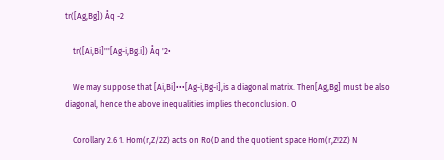tr([Ag,Bg]) Åq -2

    tr([Ai,Bi]'''[Ag-i,Bg.i]) Åq '2•

    We may suppose that [Ai,Bi]•••[Ag-i,Bg-i],is a diagonal matrix. Then[Ag,Bg] must be also diagonal, hence the above inequalities implies theconclusion. O

    Corollary 2.6 1. Hom(r,Z/2Z) acts on Ro(D and the quotient space Hom(r,Z!2Z) N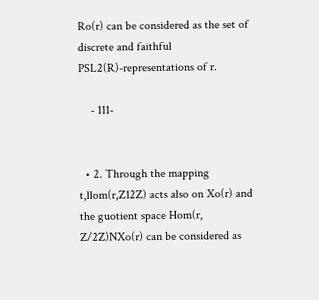Ro(r) can be considered as the set of discrete and faithful PSL2(R)-representations of r.

    - 111-


  • 2. Through the mapping t,llom(r,Z12Z) acts also on Xo(r) and the guotient space Hom(r, Z/2Z)NXo(r) can be considered as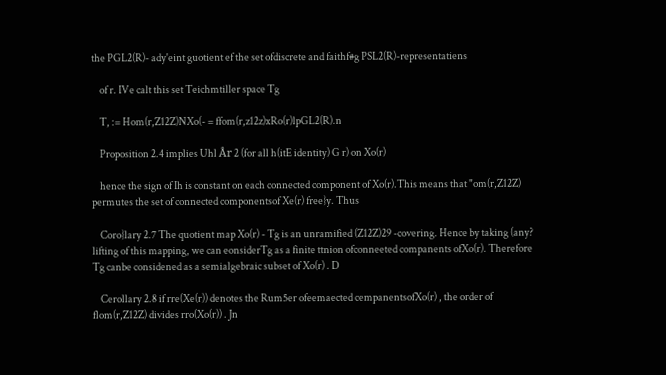the PGL2(R)- ady'eint guotient ef the set ofdiscrete and faithf#g PSL2(R)-representatiens

    of r. IVe calt this set Teichmtiller space Tg

    T, := Hom(r,Z12Z)NXo(- = ffom(r,z12z)xRo(r)lpGL2(R).n

    Proposition 2.4 implies Uhl År 2 (for all h(itE identity) G r) on Xo(r)

    hence the sign of Ih is constant on each connected component of Xo(r).This means that "om(r,Z12Z) permutes the set of connected componentsof Xe(r) free}y. Thus

    Coro}lary 2.7 The quotient map Xo(r) - Tg is an unramified (Z12Z)29 -covering. Hence by taking (any? lifting of this mapping, we can eonsiderTg as a finite ttnion ofconneeted companents ofXo(r). Therefore Tg canbe considened as a semialgebraic subset of Xo(r) . D

    Cerollary 2.8 if rre(Xe(r)) denotes the Rum5er ofeemaected cempanentsofXo(r) , the order of flom(r,Z12Z) divides rro(Xo(r)) . Jn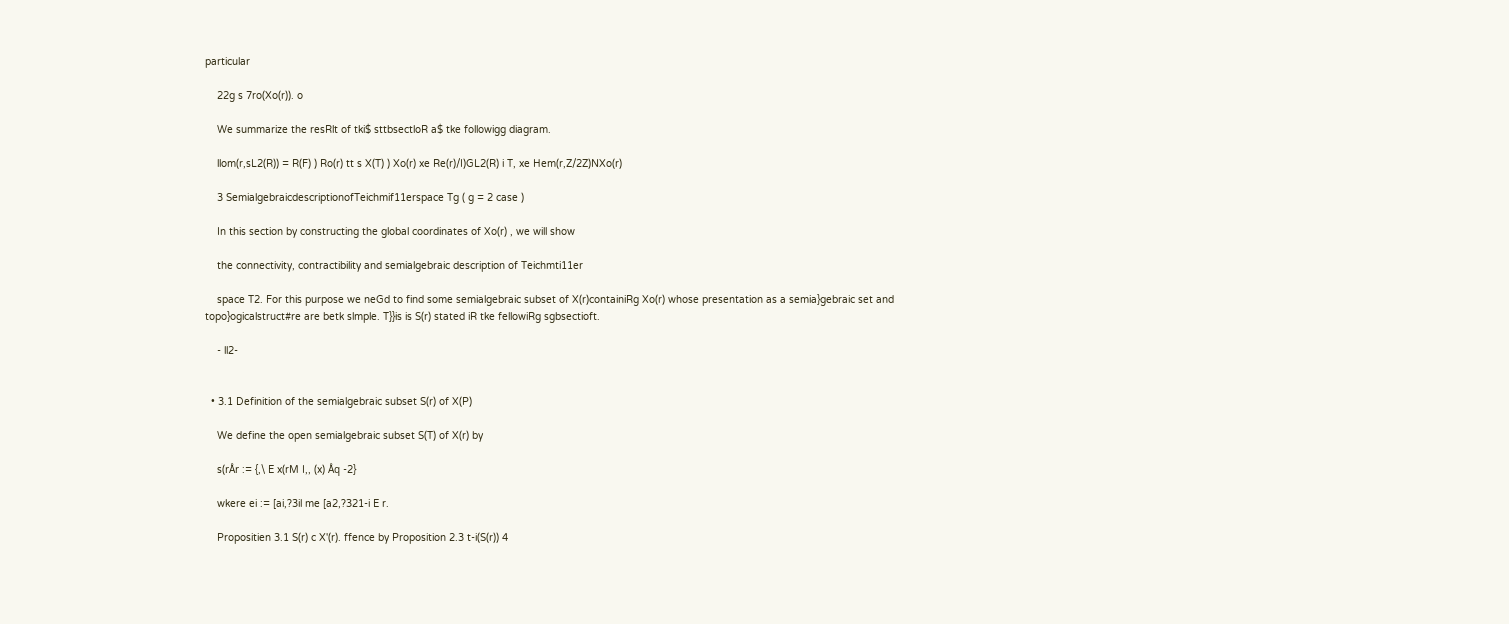particular

    22g s 7ro(Xo(r)). o

    We summarize the resRlt of tki$ sttbsectloR a$ tke followigg diagram.

    llom(r,sL2(R)) = R(F) ) Ro(r) tt s X(T) ) Xo(r) xe Re(r)/I)GL2(R) i T, xe Hem(r,Z/2Z)NXo(r)

    3 SemialgebraicdescriptionofTeichmif11erspace Tg ( g = 2 case )

    In this section by constructing the global coordinates of Xo(r) , we will show

    the connectivity, contractibility and semialgebraic description of Teichmti11er

    space T2. For this purpose we neGd to find some semialgebraic subset of X(r)containiRg Xo(r) whose presentation as a semia}gebraic set and topo}ogicalstruct#re are betk slmple. T}}is is S(r) stated iR tke fellowiRg sgbsectioft.

    - ll2-


  • 3.1 Definition of the semialgebraic subset S(r) of X(P)

    We define the open semialgebraic subset S(T) of X(r) by

    s(rÅr := {,\ E x(rM I,, (x) Åq -2}

    wkere ei := [ai,?3il me [a2,?321-i E r.

    Propositien 3.1 S(r) c X'(r). ffence by Proposition 2.3 t-i(S(r)) 4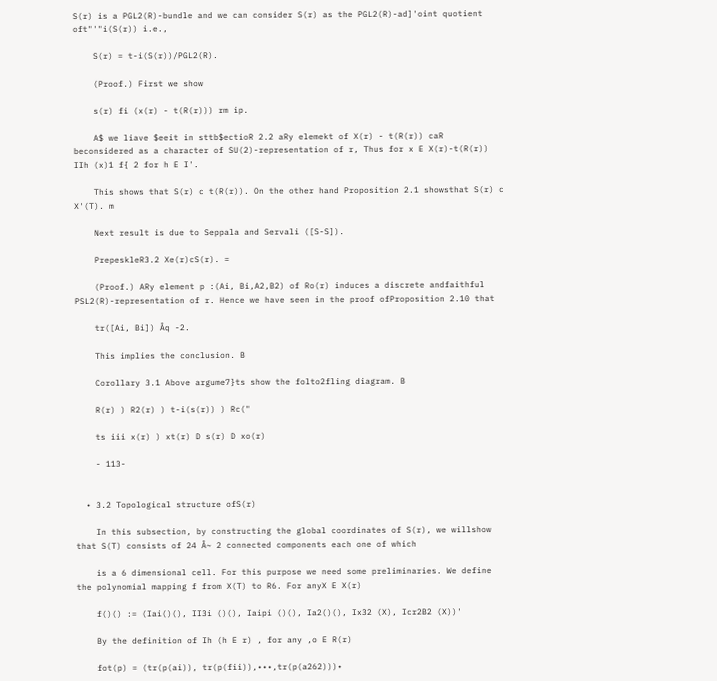S(r) is a PGL2(R)-bundle and we can consider S(r) as the PGL2(R)-ad]'oint quotient oft"'"i(S(r)) i.e.,

    S(r) = t-i(S(r))/PGL2(R).

    (Proof.) First we show

    s(r) fi (x(r) - t(R(r))) rm ip.

    A$ we liave $eeit in sttb$ectioR 2.2 aRy elemekt of X(r) - t(R(r)) caR beconsidered as a character of SU(2)-representation of r, Thus for x E X(r)-t(R(r)) IIh (x)1 f{ 2 for h E I'.

    This shows that S(r) c t(R(r)). On the other hand Proposition 2.1 showsthat S(r) c X'(T). m

    Next result is due to Seppala and Servali ([S-S]).

    PrepeskleR3.2 Xe(r)cS(r). =

    (Proof.) ARy element p :(Ai, Bi,A2,B2) of Ro(r) induces a discrete andfaithful PSL2(R)-representation of r. Hence we have seen in the proof ofProposition 2.10 that

    tr([Ai, Bi]) Åq -2.

    This implies the conclusion. B

    Corollary 3.1 Above argume7}ts show the folto2fling diagram. B

    R(r) ) R2(r) ) t-i(s(r)) ) Rc("

    ts iii x(r) ) xt(r) D s(r) D xo(r)

    - 113-


  • 3.2 Topological structure ofS(r)

    In this subsection, by constructing the global coordinates of S(r), we willshow that S(T) consists of 24 Å~ 2 connected components each one of which

    is a 6 dimensional cell. For this purpose we need some preliminaries. We define the polynomial mapping f from X(T) to R6. For anyX E X(r)

    f()() := (Iai()(), II3i ()(), Iaipi ()(), Ia2()(), Ix32 (X), Icr2B2 (X))'

    By the definition of Ih (h E r) , for any ,o E R(r)

    fot(p) = (tr(p(ai)), tr(p(fii)),•••,tr(p(a262)))•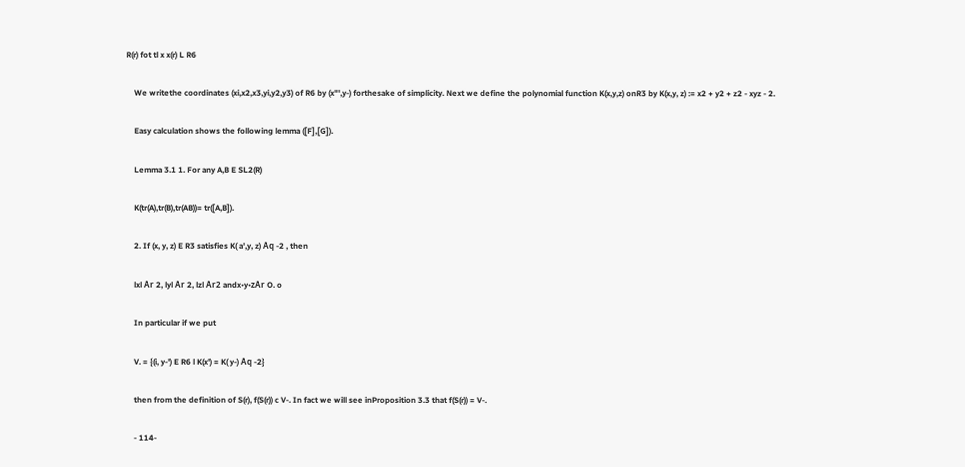R(r) fot tl x x(r) L R6

    We writethe coordinates (xi,x2,x3,yi,y2,y3) of R6 by (x"',y-) forthesake of simplicity. Next we define the polynomial function K(x,y,z) onR3 by K(x,y, z) := x2 + y2 + z2 - xyz - 2.

    Easy calculation shows the following lemma ([F],[G]).

    Lemma 3.1 1. For any A,B E SL2(R)

    K(tr(A),tr(B),tr(AB))= tr([A,B]).

    2. If (x, y, z) E R3 satisfies K( a',y, z) Åq -2 , then

    lxl År 2, lyl År 2, lzl År2 andx•y•zÅr O. o

    In particular if we put

    V. = {(i, y-') E R6 l K(x') = K( y-) Åq -2}

    then from the definition of S(r), f(S(r)) c V-. In fact we will see inProposition 3.3 that f(S(r)) = V-.

    - 114-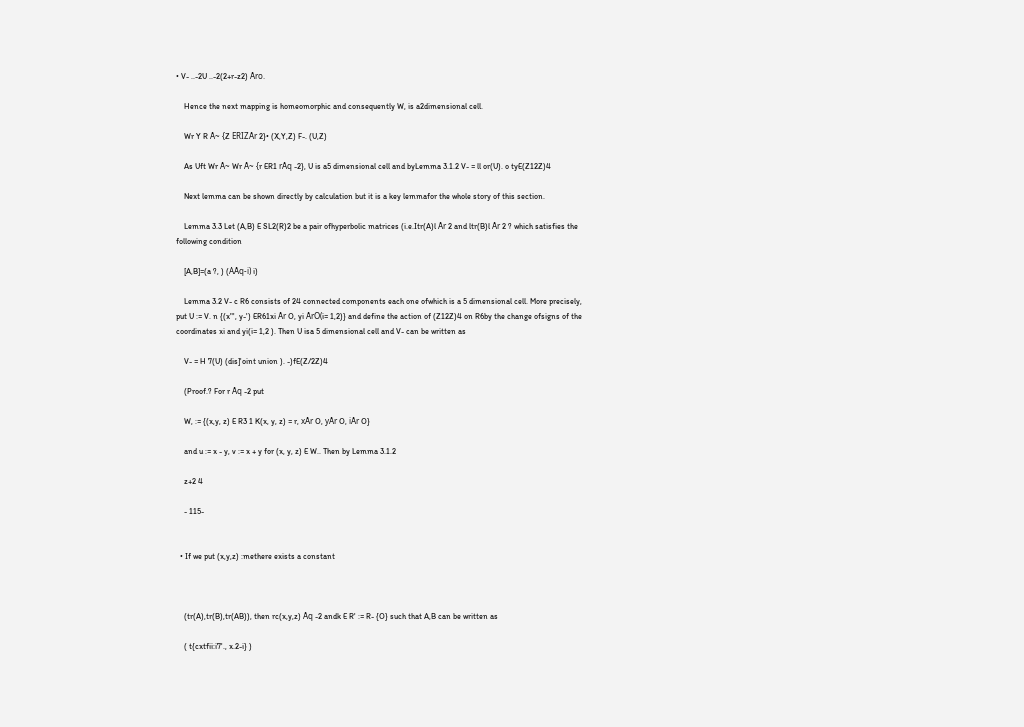• V- ..-2U ..-2(2+r-z2) Åro.

    Hence the next mapping is homeomorphic and consequently W, is a2dimensional cell.

    Wr Y R Å~ {Z ERIZÅr 2}• (X,Y,Z) F-. (U,Z)

    As Uft Wr Å~ Wr Å~ {r ER1 rÅq -2}, U is a5 dimensional cell and byLemma 3.1.2 V- = ll or(U). o tyE(Z12Z)4

    Next lemma can be shown directly by calculation but it is a key lemmafor the whole story of this section.

    Lemma 3.3 Let (A,B) E SL2(R)2 be a pair ofhyperbolic matrices (i.e.Itr(A)l År 2 and ltr(B)l År 2 ? which satisfies the following condition

    [A,B]=(a ?, ) (AÅq-i) i)

    Lemma 3.2 V- c R6 consists of 24 connected components each one ofwhich is a 5 dimensional cell. More precisely, put U := V. n {(x"', y-') ER61xi År O, yi ÅrO(i= 1,2)} and define the action of (Z12Z)4 on R6by the change ofsigns of the coordinates xi and yi(i= 1,2 ). Then U isa 5 dimensional cell and V- can be written as

    V- = H 7(U) (dis]'oint union ). -)fE(Z/2Z)4

    (Proof.? For r Åq -2 put

    W, := {(x,y, z) E R3 1 K(x, y, z) = r, xÅr O, yÅr O, iÅr O}

    and u := x - y, v := x + y for (x, y, z) E W.. Then by Lemma 3.1.2

    z+2 4

    - 115-


  • If we put (x,y,z) :methere exists a constant



    (tr(A),tr(B),tr(AB)), then rc(x,y,z) Åq -2 andk E R' := R- {O} such that A,B can be written as

    ( t{cxtfii:i7'., x.2-i} )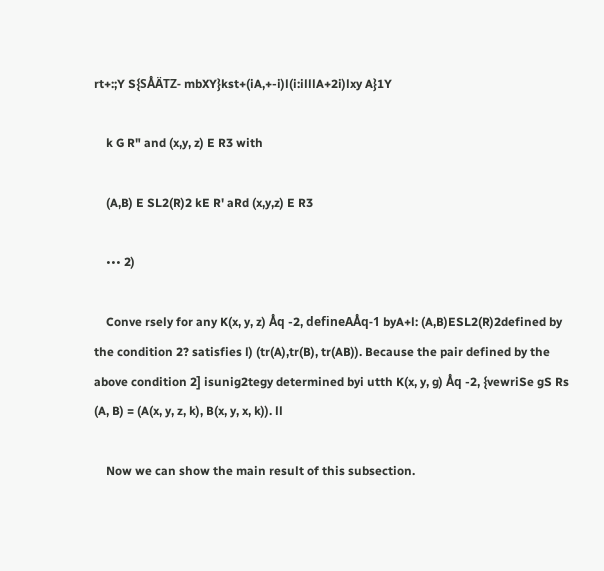rt+:;Y S{SÅÄTZ- mbXY}kst+(iA,+-i)l(i:illlA+2i)lxy A}1Y

    k G R" and (x,y, z) E R3 with

    (A,B) E SL2(R)2 kE R' aRd (x,y,z) E R3

    ••• 2)

    Conve rsely for any K(x, y, z) Åq -2, defineAÅq-1 byA+l: (A,B)ESL2(R)2defined by the condition 2? satisfies l) (tr(A),tr(B), tr(AB)). Because the pair defined by the above condition 2] isunig2tegy determined byi utth K(x, y, g) Åq -2, {vewriSe gS Rs (A, B) = (A(x, y, z, k), B(x, y, x, k)). ll

    Now we can show the main result of this subsection.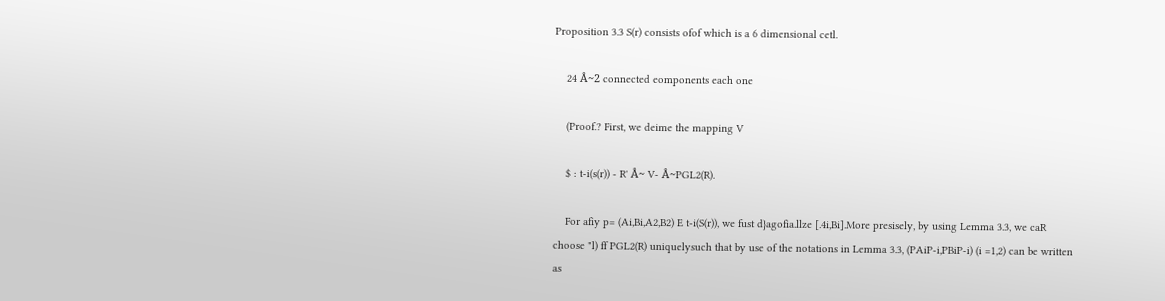Proposition 3.3 S(r) consists ofof which is a 6 dimensional cetl.

    24 Å~2 connected eomponents each one

    (Proof.? First, we deime the mapping V

    $ : t-i(s(r)) - R' Å~ V- Å~PGL2(R).

    For afiy p= (Ai,Bi,A2,B2) E t-i(S(r)), we fust d}agofia.llze [.4i,Bi].More presisely, by using Lemma 3.3, we caR choose "l) ff PGL2(R) uniquelysuch that by use of the notations in Lemma 3.3, (PAiP-i,PBiP-i) (i =1,2) can be written as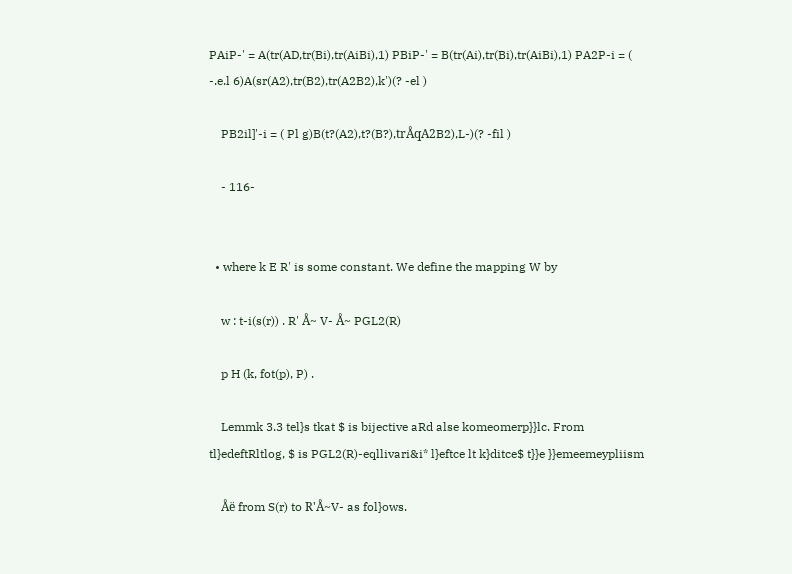PAiP-' = A(tr(AD,tr(Bi),tr(AiBi),1) PBiP-' = B(tr(Ai),tr(Bi),tr(AiBi),1) PA2P-i = ( -.e.l 6)A(sr(A2),tr(B2),tr(A2B2),k')(? -el )

    PB2il]'-i = ( Pl g)B(t?(A2),t?(B?),trÅqA2B2),L-)(? -fil )

    - 116-


  • where k E R' is some constant. We define the mapping W by

    w : t-i(s(r)) . R' Å~ V- Å~ PGL2(R)

    p H (k, fot(p), P) .

    Lemmk 3.3 tel}s tkat $ is bijective aRd alse komeomerp}}lc. From tl}edeftRltlog, $ is PGL2(R)-eqllivari&i* l}eftce lt k}ditce$ t}}e }}emeemeypliism

    Åë from S(r) to R'Å~V- as fol}ows.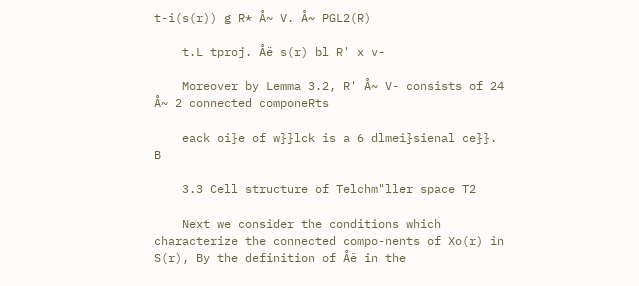t-i(s(r)) g R* Å~ V. Å~ PGL2(R)

    t.L tproj. Åë s(r) bl R' x v-

    Moreover by Lemma 3.2, R' Å~ V- consists of 24 Å~ 2 connected componeRts

    eack oi}e of w}}lck is a 6 dlmei}sienal ce}}. B

    3.3 Cell structure of Telchm"ller space T2

    Next we consider the conditions which characterize the connected compo-nents of Xo(r) in S(r), By the definition of Åë in the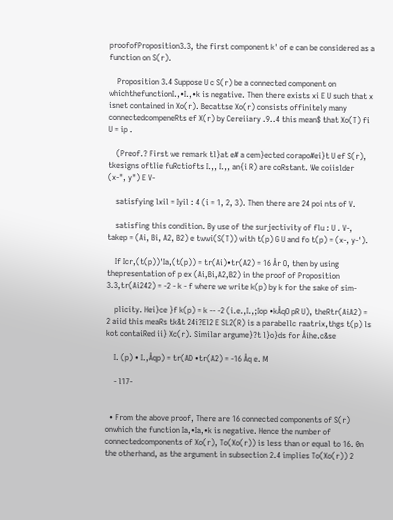proofofProposition3.3, the first component k' of e can be considered as a function on S(r).

    Proposition 3.4 Suppose U c S(r) be a connected component on whichthefunctionI.,•I.,•k is negative. Then there exists xi E U such that x isnet contained in Xo(r). Becattse Xo(r) consists offinitely many connectedcompeneRts ef X(r) by Cereiiary .9..4 this mean$ that Xo(T) fi U = ip .

    (Preof.? First we remark tl}at e# a cem}ected corapo#ei}t U ef S(r), tkesigns oftlie fuRctiofts I.,, I.,, an{i R) are coRstant. We coiislder (x-", y") E V-

    satisfying lxil = Iyil : 4 (i = 1, 2, 3). Then there are 24 poi nts of V.

    satisfing this condition. By use of the surjectivity of flu : U . V-, takep = (Ai, Bi, A2, B2) e twwi(S(T)) with t(p) G U and fo t(p) = (x-, y-').

    If Icr,(t(p))'Ia,(t(p)) = tr(Ai)•tr(A2) = 16 År O, then by using thepresentation of p ex (Ai,Bi,A2,B2) in the proof of Proposition 3.3,tr(Ai242) = -2 - k - f where we write k(p) by k for the sake of sim-

    plicity. Hei}ce }f k(p) = k -- -2 (i.e.,I.,;Iop •kÅqO pR U), theRtr(AiA2) = 2 aiid this meaRs tk&t 24i?El2 E SL2(R) is a parabellc raatrix,thgs t(p) ls kot contaiRed ii} Xc(r). Similar argume}?t l}o}ds for Åíhe.c&se

    I. (p) • I.,Åqp) = tr(AD •tr(A2) = -16 Åq e. M

    - l17-


  • From the above proof, There are 16 connected components of S(r) onwhich the function Ia,•Ia,•k is negative. Hence the number of connectedcomponents of Xo(r), To(Xo(r)) is less than or equal to 16. 0n the otherhand, as the argument in subsection 2.4 implies To(Xo(r)) 2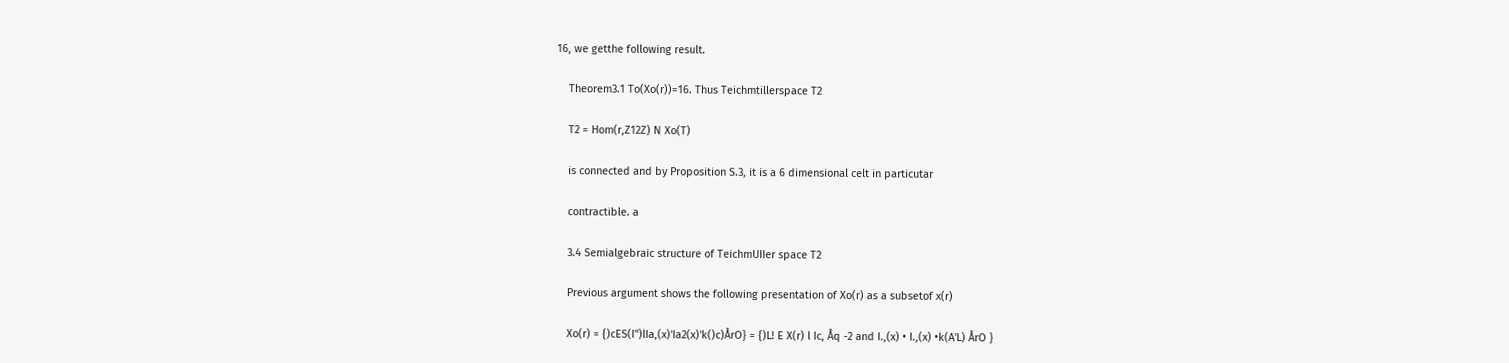16, we getthe following result.

    Theorem3.1 To(Xo(r))=16. Thus Teichmtillerspace T2

    T2 = Hom(r,Z12Z) N Xo(T)

    is connected and by Proposition S.3, it is a 6 dimensional celt in particutar

    contractible. a

    3.4 Semialgebraic structure of TeichmUIIer space T2

    Previous argument shows the following presentation of Xo(r) as a subsetof x(r)

    Xo(r) = {)cES(I")lIa,(x)'Ia2(x)'k()c)ÅrO} = {)L! E X(r) l Ic, Åq -2 and I.,(x) • I.,(x) •k(A'L) ÅrO }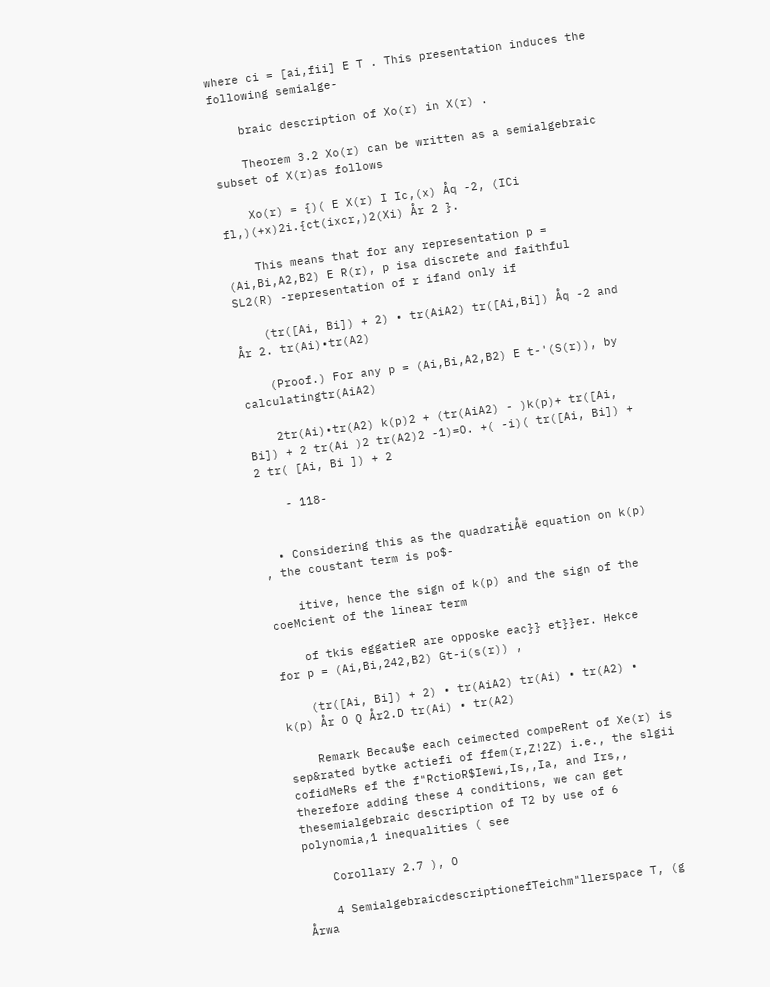where ci = [ai,fii] E T . This presentation induces the following semialge-

    braic description of Xo(r) in X(r) .

    Theorem 3.2 Xo(r) can be written as a semialgebraic subset of X(r)as follows

    Xo(r) = {)( E X(r) I Ic,(x) Åq -2, (ICi fl,)(+x)2i.{ct(ixcr,)2(Xi) År 2 }.

    This means that for any representation p = (Ai,Bi,A2,B2) E R(r), p isa discrete and faithful SL2(R) -representation of r ifand only if

    (tr([Ai, Bi]) + 2) • tr(AiA2) tr([Ai,Bi]) Åq -2 and År 2. tr(Ai)•tr(A2)

    (Proof.) For any p = (Ai,Bi,A2,B2) E t-'(S(r)), by calculatingtr(AiA2)

    2tr(Ai)•tr(A2) k(p)2 + (tr(AiA2) - )k(p)+ tr([Ai, Bi]) + 2 tr(Ai )2 tr(A2)2 -1)=O. +( -i)( tr([Ai, Bi]) + 2 tr( [Ai, Bi ]) + 2

    - 118-


  • Considering this as the quadratiÅë equation on k(p) , the coustant term is po$-

    itive, hence the sign of k(p) and the sign of the coeMcient of the linear term

    of tkis eggatieR are opposke eac}} et}}er. Hekce for p = (Ai,Bi,242,B2) Gt-i(s(r)) ,

    (tr([Ai, Bi]) + 2) • tr(AiA2) tr(Ai) • tr(A2) • k(p) År O Q År2.D tr(Ai) • tr(A2)

    Remark Becau$e each ceimected compeRent of Xe(r) is sep&rated bytke actiefi of ffem(r,Z!2Z) i.e., the slgii cofidMeRs ef the f"RctioR$Iewi,Is,,Ia, and Irs,, therefore adding these 4 conditions, we can get thesemialgebraic description of T2 by use of 6 polynomia,1 inequalities ( see

    Corollary 2.7 ), O

    4 SemialgebraicdescriptionefTeichm"llerspace T, (g Årwa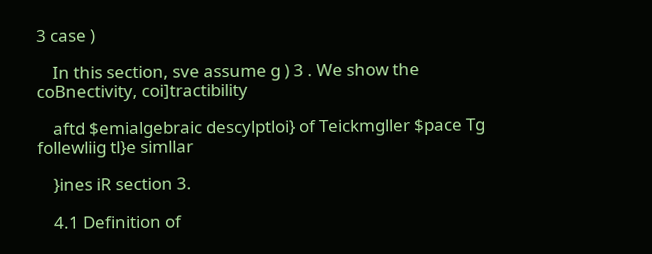3 case )

    In this section, sve assume g ) 3 . We show the coBnectivity, coi]tractibility

    aftd $emialgebraic descylptloi} of Teickmgller $pace Tg follewliig tl}e simllar

    }ines iR section 3.

    4.1 Definition of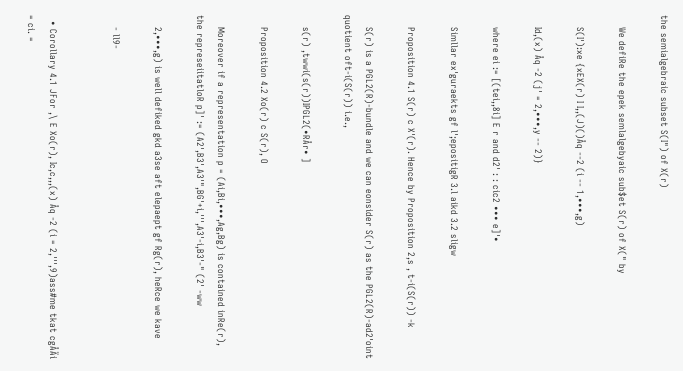the semialgebraic subset S(I") of X(r)

    We defiRe the epek semlalgebyaic sub$et S(r) of X(" by

    S(I'):xe {xEX(r) I I,,(J)()Åq --2 (i -- 1,•••,g)

    Id,(x) Åq -2 (j' = 2,•••,y -- 2)}

    where ei := [(tei,,8i] E r and d2' : : cic2 ••• e]'•

    Simllar ex'guraekts gf l';epositigR 3.l aikd 3.2 sligw

    Proposition 4.1 S(r) c X'(r). Hence by Proposition 2,s , t-i(S(r)) -k

    S(r) is a PGL2(R)-bundle and we can eonsider S(r) as the PGL2(R)-ad2'oint quotient oft-i(S(r)) i.e.,

    s(r) ,twwi(s(r))IPGL2(•RÅr• ]

    Proposition 4.2 Xo(r) c S(r), O

    Moreover if a representation p = (Ai,Bi,•••,Ag,Bg) is contained inRe(r), the represeiitatloR p]' := (A2',B3',A3'",BG'+i,''',A3'-i,B3'-" (2' -ww

    2,•••,g) is well defiked gkd a3se aft elepaept gf Rg(r), heRce we kave

    - ll9-


  • Corollary 4.1 JFor ,\ E Xo(r), Ic,c,,,(x) Åq -2 (i = 2,''',9)ass#me tkat cgÅÄi = ci. =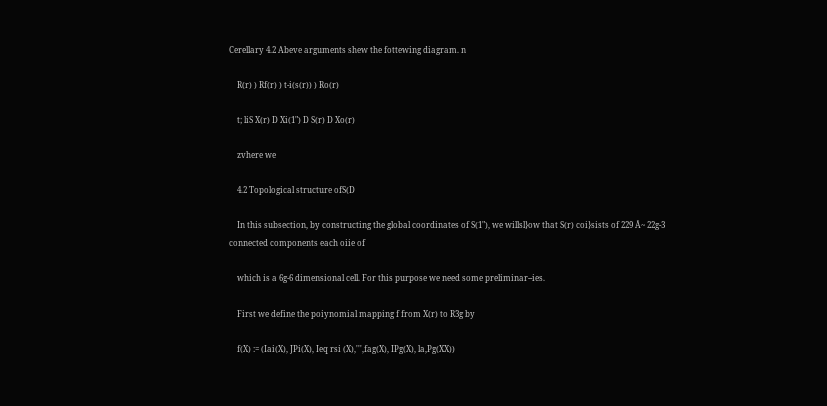Cerellary 4.2 Abeve arguments shew the fottewing diagram. n

    R(r) ) Rf(r) ) t-i(s(r)) ) Ro(r)

    t; liS X(r) D Xi(1") D S(r) D Xo(r)

    zvhere we

    4.2 Topological structure ofS(D

    In this subsection, by constructing the global coordinates of S(1"), we willsl}ow that S(r) coi}sists of 229 Å~ 22g-3 connected components each oiie of

    which is a 6g-6 dimensional cell. For this purpose we need some preliminar--ies.

    First we define the poiynomial mapping f from X(r) to R3g by

    f(X) := (Iai(X), JPi(X), Ieq rsi (X),''',fag(X), IPg(X), la,Pg(XX))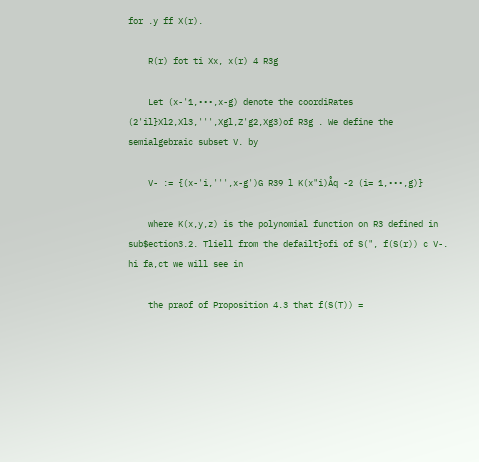for .y ff X(r).

    R(r) fot ti Xx, x(r) 4 R3g

    Let (x-'1,•••,x-g) denote the coordiRates (2'il}Xl2,Xl3,''',Xgl,Z'g2,Xg3)of R3g . We define the semialgebraic subset V. by

    V- := {(x-'i,''',x-g')G R39 l K(x"i)Åq -2 (i= 1,•••,g)}

    where K(x,y,z) is the polynomial function on R3 defined in sub$ection3.2. Tliell from the defailt}ofi of S(", f(S(r)) c V-. hi fa,ct we will see in

    the praof of Proposition 4.3 that f(S(T)) =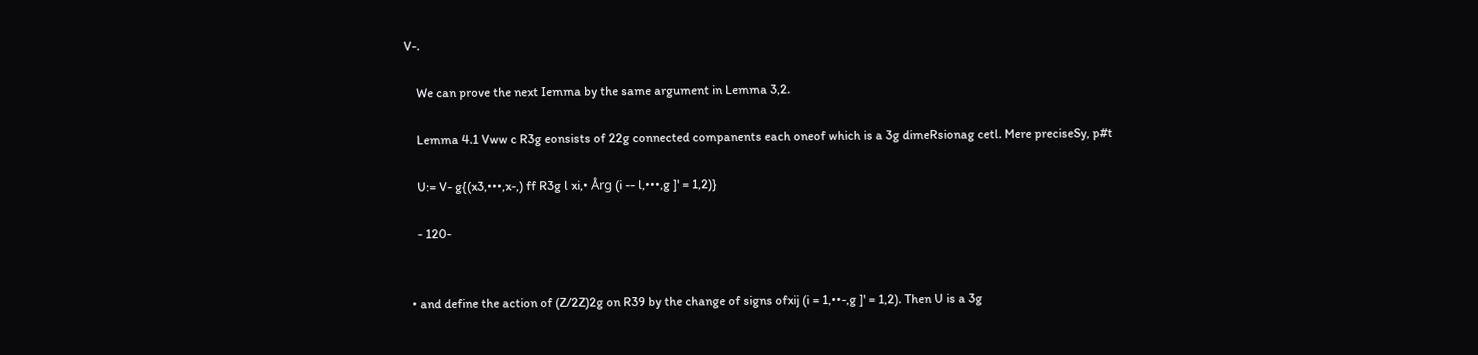V-.

    We can prove the next Iemma by the same argument in Lemma 3,2.

    Lemma 4.1 Vww c R3g eonsists of 22g connected companents each oneof which is a 3g dimeRsionag cetl. Mere preciseSy, p#t

    U:= V- g{(x3,•••,x-,) ff R3g l xi,• Årg (i -- l,•••,g ]' = 1,2)}

    - 120-


  • and define the action of (Z/2Z)2g on R39 by the change of signs ofxij (i = 1,••-,g ]' = 1,2). Then U is a 3g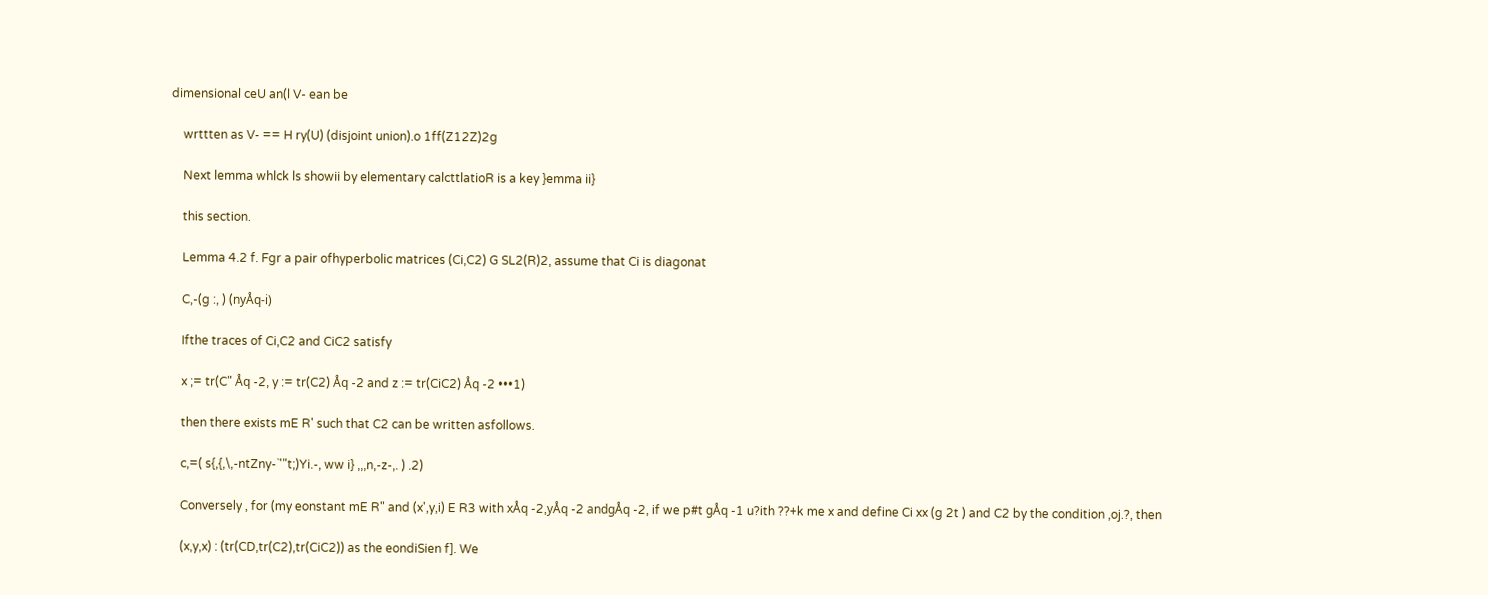dimensional ceU an(l V- ean be

    wrttten as V- == H ry(U) (disjoint union).o 1ff(Z12Z)2g

    Next lemma whlck ls showii by elementary calcttlatioR is a key }emma ii}

    this section.

    Lemma 4.2 f. Fgr a pair ofhyperbolic matrices (Ci,C2) G SL2(R)2, assume that Ci is diagonat

    C,-(g :, ) (nyÅq-i)

    Ifthe traces of Ci,C2 and CiC2 satisfy

    x ;= tr(C" Åq -2, y := tr(C2) Åq -2 and z := tr(CiC2) Åq -2 •••1)

    then there exists mE R' such that C2 can be written asfollows.

    c,=( s{,{,\,-ntZny-`'"t;)Yi.-, ww i} ,,,n,-z-,. ) .2)

    Conversely , for (my eonstant mE R" and (x',y,i) E R3 with xÅq -2,yÅq -2 andgÅq -2, if we p#t gÅq -1 u?ith ??+k me x and define Ci xx (g 2t ) and C2 by the condition ,oj.?, then

    (x,y,x) : (tr(CD,tr(C2),tr(CiC2)) as the eondiSien f]. We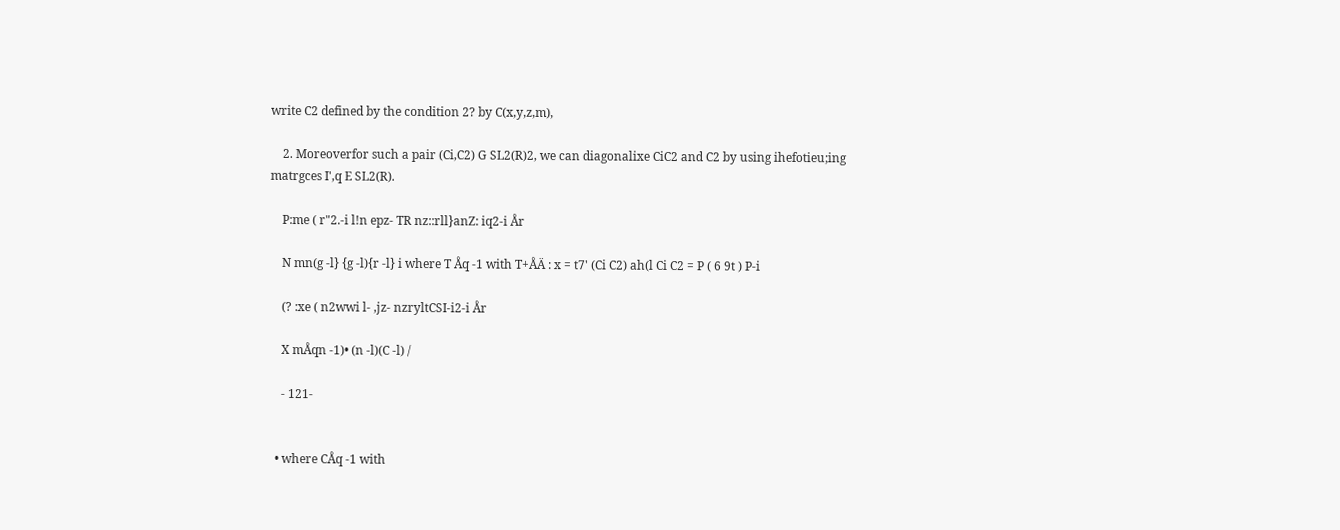write C2 defined by the condition 2? by C(x,y,z,m),

    2. Moreoverfor such a pair (Ci,C2) G SL2(R)2, we can diagonalixe CiC2 and C2 by using ihefotieu;ing matrgces I',q E SL2(R).

    P:me ( r"2.-i l!n epz- TR nz::rll}anZ: iq2-i År

    N mn(g -l} {g -l){r -l} i where T Åq -1 with T+ÅÄ : x = t7' (Ci C2) ah(l Ci C2 = P ( 6 9t ) P-i

    (? :xe ( n2wwi l- ,jz- nzryltCSI-i2-i År

    X mÅqn -1)• (n -l)(C -l) /

    - 121-


  • where CÅq -1 with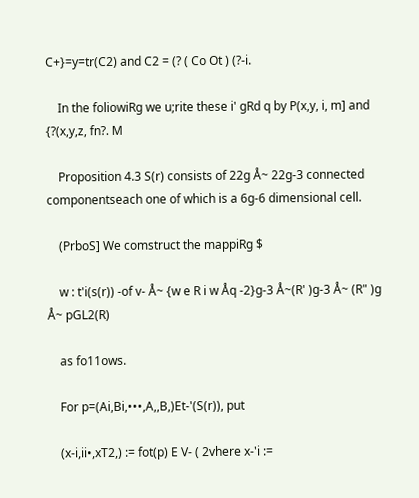C+}=y=tr(C2) and C2 = (? ( Co Ot ) (?-i.

    In the foliowiRg we u;rite these i' gRd q by P(x,y, i, m] and {?(x,y,z, fn?. M

    Proposition 4.3 S(r) consists of 22g Å~ 22g-3 connected componentseach one of which is a 6g-6 dimensional cell.

    (PrboS] We comstruct the mappiRg $

    w : t'i(s(r)) -of v- Å~ {w e R i w Åq -2}g-3 Å~(R' )g-3 Å~ (R" )g Å~ pGL2(R)

    as fo11ows.

    For p=(Ai,Bi,•••,A,,B,)Et-'(S(r)), put

    (x-i,ii•,xT2,) := fot(p) E V- ( 2vhere x-'i :=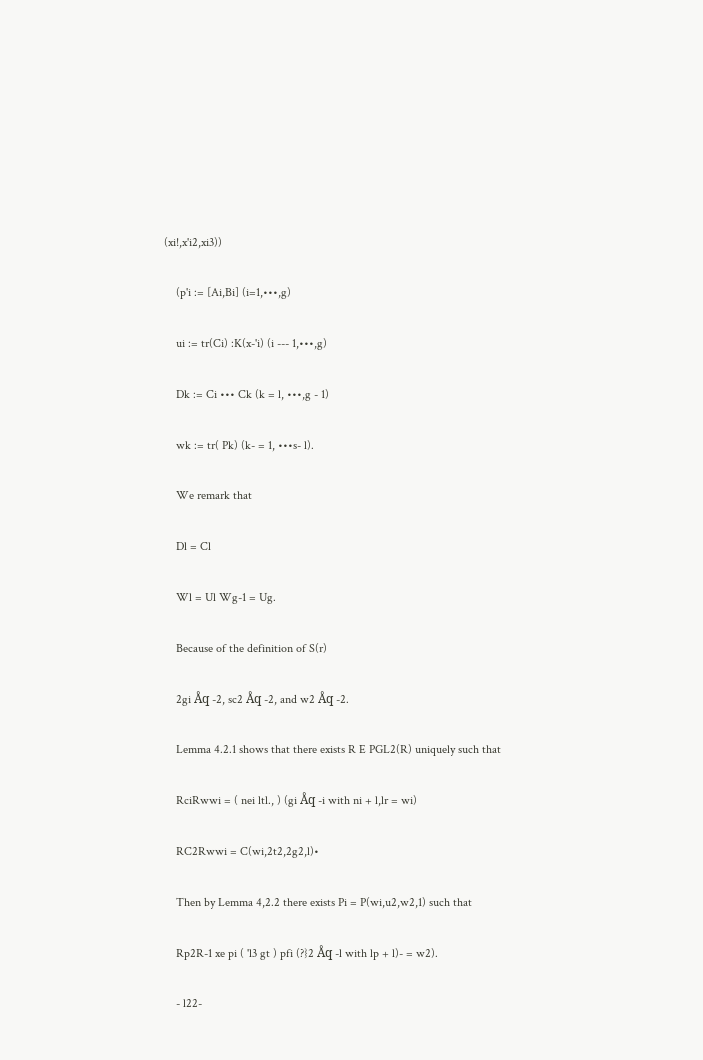(xi!,x'i2,xi3))

    (p'i := [Ai,Bi] (i=1,•••,g)

    ui := tr(Ci) :K(x-'i) (i --- 1,•••,g)

    Dk := Ci ••• Ck (k = l, •••,g - 1)

    wk := tr( Pk) (k- = 1, •••s- l).

    We remark that

    Dl = Cl

    Wl = Ul Wg-1 = Ug.

    Because of the definition of S(r)

    2gi Åq -2, sc2 Åq -2, and w2 Åq -2.

    Lemma 4.2.1 shows that there exists R E PGL2(R) uniquely such that

    RciRwwi = ( nei ltl., ) (gi Åq -i with ni + l,lr = wi)

    RC2Rwwi = C(wi,2t2,2g2,l)•

    Then by Lemma 4,2.2 there exists Pi = P(wi,u2,w2,1) such that

    Rp2R-1 xe pi ( 'l3 gt ) pfi (?}2 Åq -l with lp + l)- = w2).

    - l22-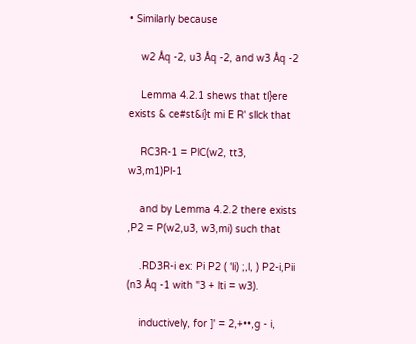• Similarly because

    w2 Åq -2, u3 Åq -2, and w3 Åq -2

    Lemma 4.2.1 shews that tl}ere exists & ce#st&i}t mi E R' sllck that

    RC3R-1 = PlC(w2, tt3, w3,m1)Pl-1

    and by Lemma 4.2.2 there exists ,P2 = P(w2,u3, w3,mi) such that

    .RD3R-i ex: Pi P2 ( 'li) ;,l, ) P2-i,Pii (n3 Åq -1 with "3 + lti = w3).

    inductively, for ]' = 2,+••,g - i,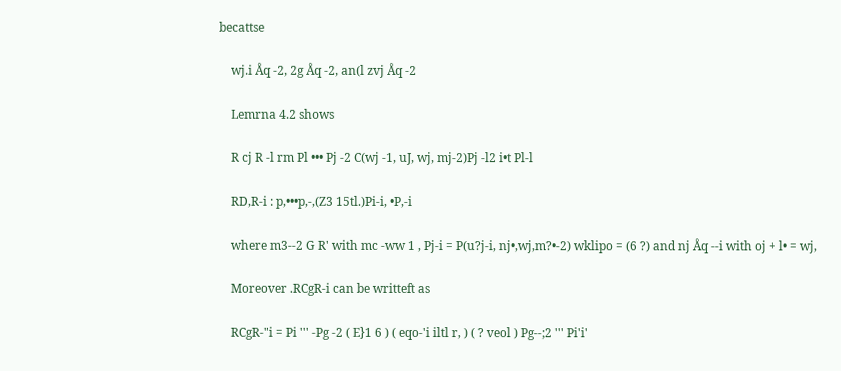becattse

    wj.i Åq -2, 2g Åq -2, an(l zvj Åq -2

    Lemrna 4.2 shows

    R cj R -l rm Pl ••• Pj -2 C(wj -1, uJ, wj, mj-2)Pj -l2 i•t Pl-l

    RD,R-i : p,•••p,-,(Z3 15tl.)Pi-i, •P,-i

    where m3--2 G R' with mc -ww 1 , Pj-i = P(u?j-i, nj•,wj,m?•-2) wklipo = (6 ?) and nj Åq --i with oj + l• = wj,

    Moreover .RCgR-i can be writteft as

    RCgR-"i = Pi ''' -Pg -2 ( E}1 6 ) ( eqo-'i iltl r, ) ( ? veol ) Pg--;2 ''' Pi'i'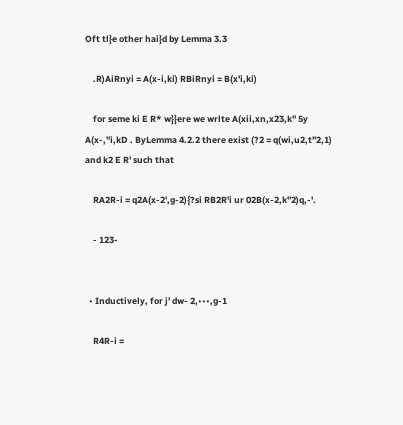Oft tl}e other hai}d by Lemma 3.3

    .R)AiRnyi = A(x-i,ki) RBiRnyi = B(x'i,ki)

    for seme ki E R* w}}ere we wrlte A(xii,xn,x23,k" 5y A(x-,"i,kD . ByLemma 4.2.2 there exist (?2 = q(wi,u2,t"2,1) and k2 E R' such that

    RA2R-i = q2A(x-2',g-2){?si RB2R'i ur 02B(x-2,k"2)q,-'.

    - 123-


  • Inductively, for j' dw- 2,•••,g-1

    R4R-i =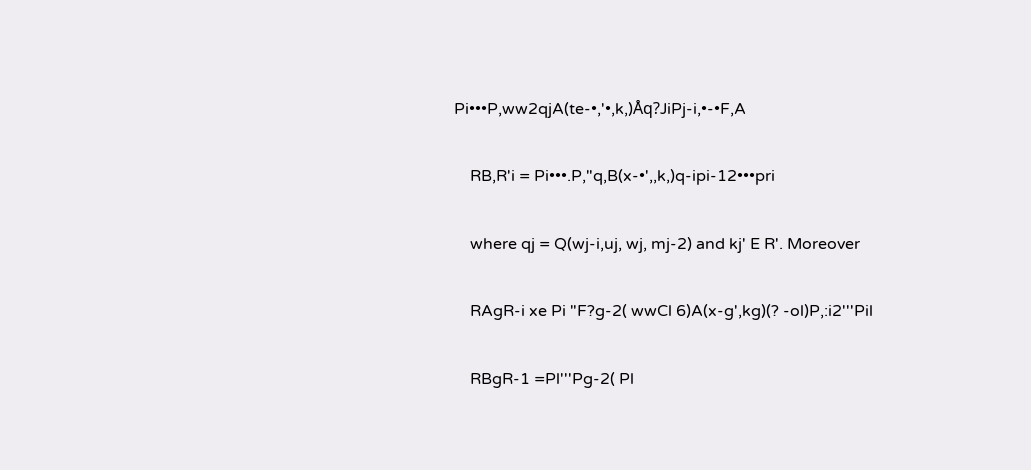Pi•••P,ww2qjA(te-•,'•,k,)Åq?JiPj-i,•-•F,A

    RB,R'i = Pi•••.P,"q,B(x-•',,k,)q-ipi-12•••pri

    where qj = Q(wj-i,uj, wj, mj-2) and kj' E R'. Moreover

    RAgR-i xe Pi "F?g-2( wwCl 6)A(x-g',kg)(? -ol)P,:i2'''Pil

    RBgR-1 =Pl'''Pg-2( Pl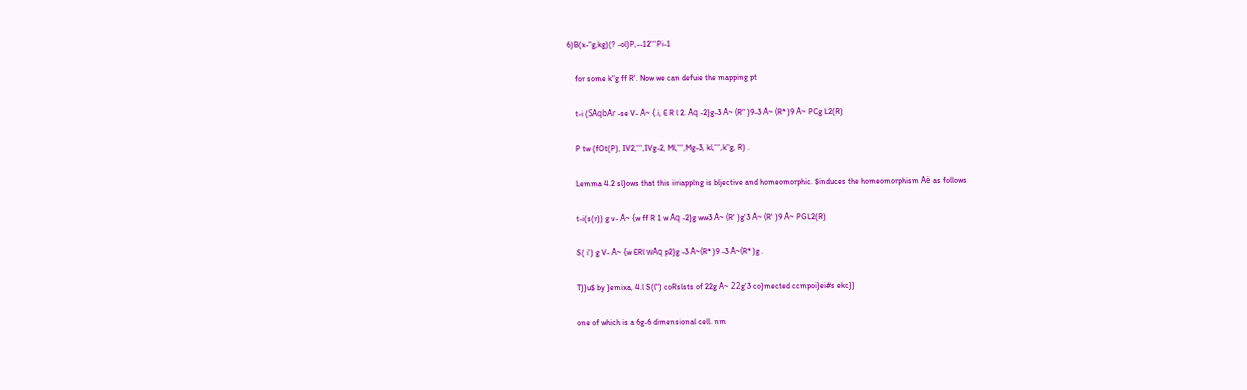6)B(x-"g,kg)(? -ol)P,--12'''Pi-1

    for some k"g ff R'. Now we can defuie the mapping pt

    t-i (SÅqbÅr -se V- Å~ {.i, E R l 2. Åq -2}g-3 Å~ (R" )9-3 Å~ (R* )9 Å~ PCg L2(R)

    P tw (fOt(P), IV2,''',IVg-2, Ml,''',Mg-3, kl,''',k"g, R) .

    Lemma 4.2 sl}ows that this iiriapplng is bljective and homeomorphic. $induces the homeomorphism Åë as follows

    t-i(s(r)) g v- Å~ {w ff R 1 w Åq -2}g ww3 Å~ (R' )g'3 Å~ (R' )9 Å~ PGL2(R)

    S( i') g V- Å~ {w ERl wÅq p2}g -3 Å~(R* )9 -3 Å~(R* )g .

    T}}u$ by }emixa, 4.l S(l") coRslsts of 22g Å~ 22g'3 co}mected ccmpoi}ei#s ekc}}

    one of which is a 6g-6 dimensional cell. nm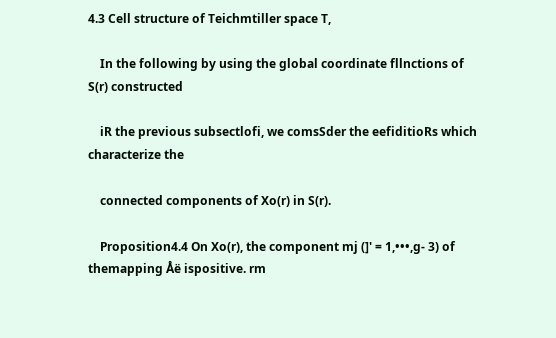4.3 Cell structure of Teichmtiller space T,

    In the following by using the global coordinate fllnctions of S(r) constructed

    iR the previous subsectlofi, we comsSder the eefiditioRs which characterize the

    connected components of Xo(r) in S(r).

    Proposition4.4 On Xo(r), the component mj (]' = 1,•••,g- 3) of themapping Åë ispositive. rm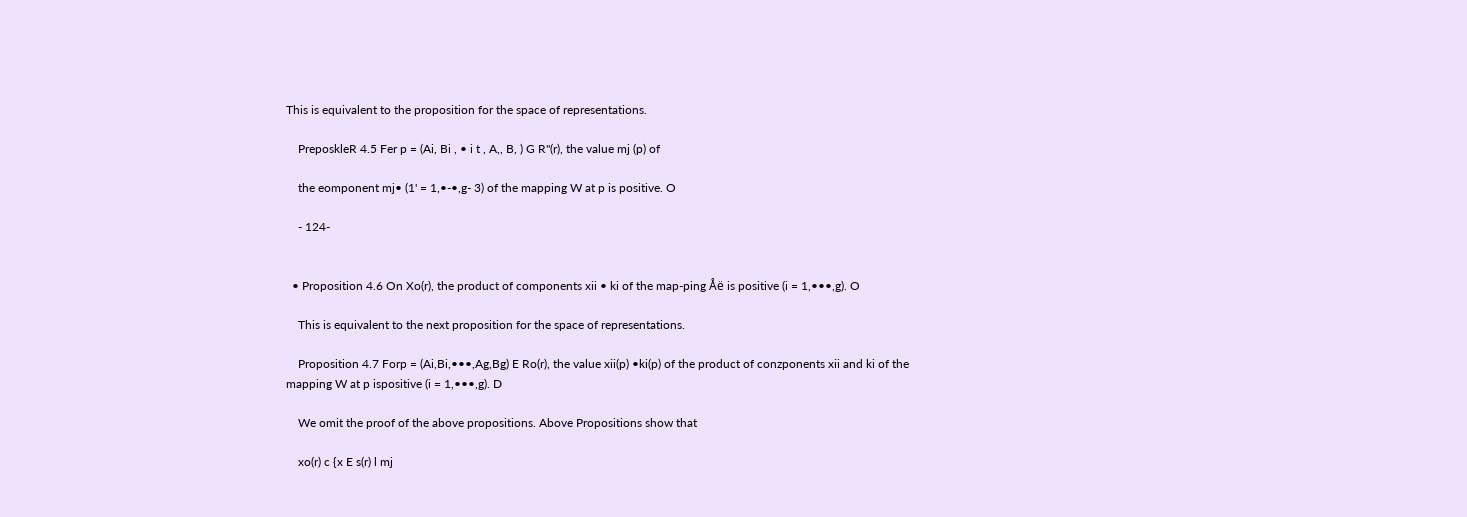This is equivalent to the proposition for the space of representations.

    PreposkleR 4.5 Fer p = (Ai, Bi , • i t , A,, B, ) G R"(r), the value mj (p) of

    the eomponent mj• (1' = 1,•-•,g- 3) of the mapping W at p is positive. O

    - 124-


  • Proposition 4.6 On Xo(r), the product of components xii • ki of the map-ping Åë is positive (i = 1,•••,g). O

    This is equivalent to the next proposition for the space of representations.

    Proposition 4.7 Forp = (Ai,Bi,•••,Ag,Bg) E Ro(r), the value xii(p) •ki(p) of the product of conzponents xii and ki of the mapping W at p ispositive (i = 1,•••,g). D

    We omit the proof of the above propositions. Above Propositions show that

    xo(r) c {x E s(r) l mj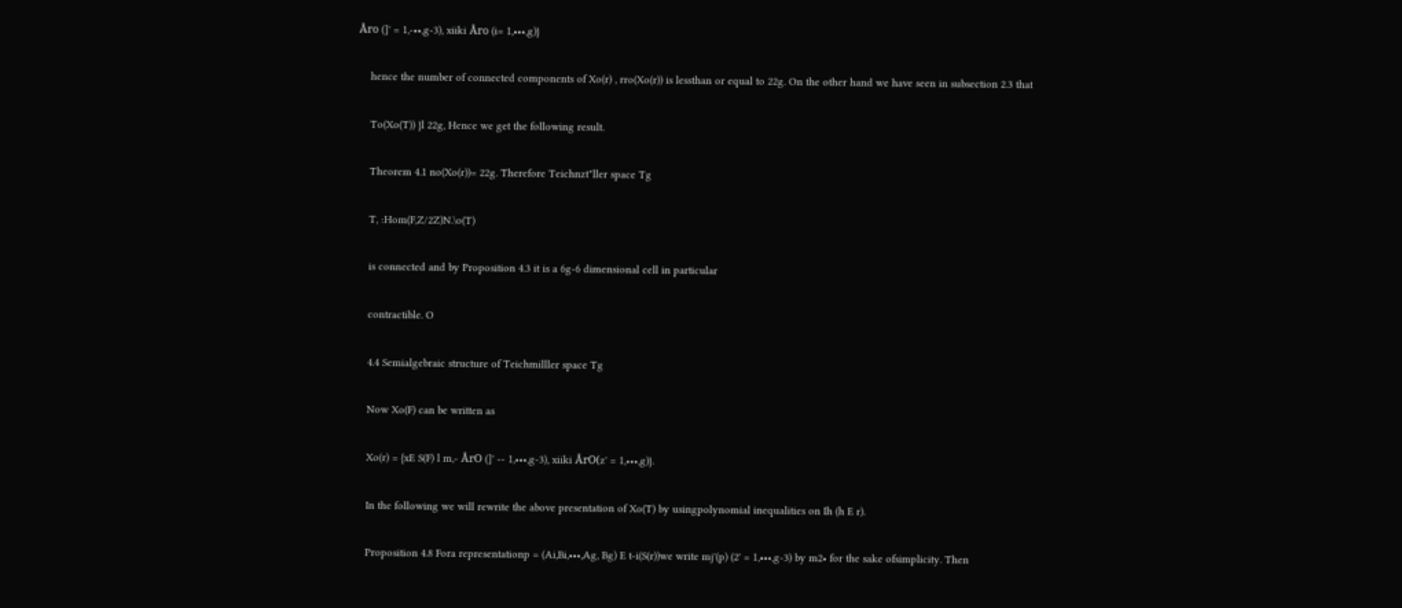Åro (]' = 1,-••,g-3), xiiki Åro (i= 1,•••,g)}

    hence the number of connected components of Xo(r) , rro(Xo(r)) is lessthan or equal to 22g. On the other hand we have seen in subsection 2.3 that

    To(Xo(T)) }l 22g, Hence we get the following result.

    Theorem 4.1 no(Xo(r))= 22g. Therefore Teichnzt"ller space Tg

    T, :Hom(F,Z/2Z)N.\o(T)

    is connected and by Proposition 4.3 it is a 6g-6 dimensional cell in particular

    contractible. O

    4.4 Semialgebraic structure of Teichmilller space Tg

    Now Xo(F) can be written as

    Xo(r) = {xE S(F) l m,- ÅrO (]' -- 1,•••,g-3), xiiki ÅrO(z' = 1,•••,g)}.

    In the following we will rewrite the above presentation of Xo(T) by usingpolynomial inequalities on Ih (h E r).

    Proposition 4.8 Fora representationp = (Ai,Bi,•••,Ag, Bg) E t-i(S(r))we write mj'(p) (2' = 1,•••,g-3) by m2• for the sake ofsimplicity. Then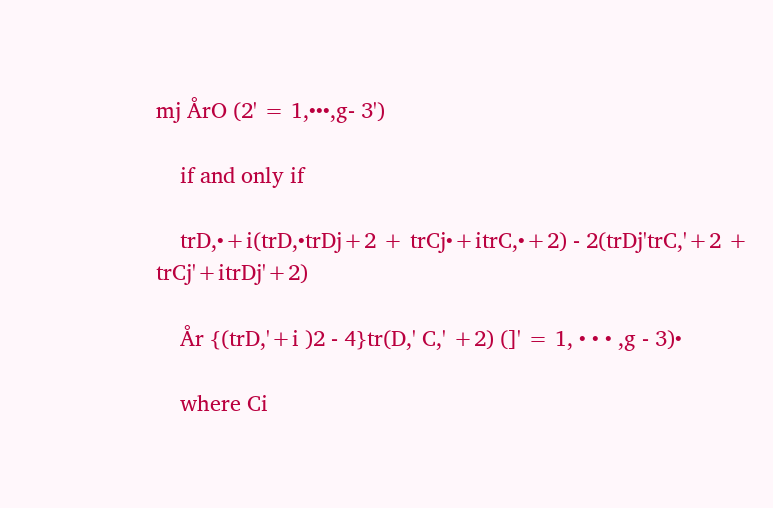mj ÅrO (2' = 1,•••,g- 3')

    if and only if

    trD,•+i(trD,•trDj+2 + trCj•+itrC,•+2) - 2(trDj'trC,'+2 + trCj'+itrDj'+2)

    År {(trD,'+i )2 - 4}tr(D,' C,' +2) (]' = 1, • • • ,g - 3)•

    where Ci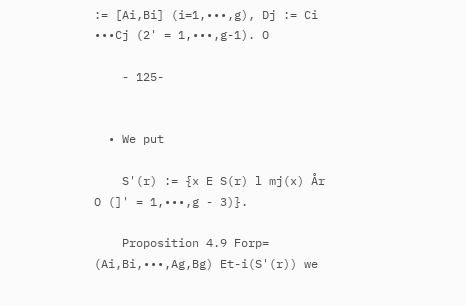:= [Ai,Bi] (i=1,•••,g), Dj := Ci •••Cj (2' = 1,•••,g-1). O

    - 125-


  • We put

    S'(r) := {x E S(r) l mj(x) År O (]' = 1,•••,g - 3)}.

    Proposition 4.9 Forp= (Ai,Bi,•••,Ag,Bg) Et-i(S'(r)) we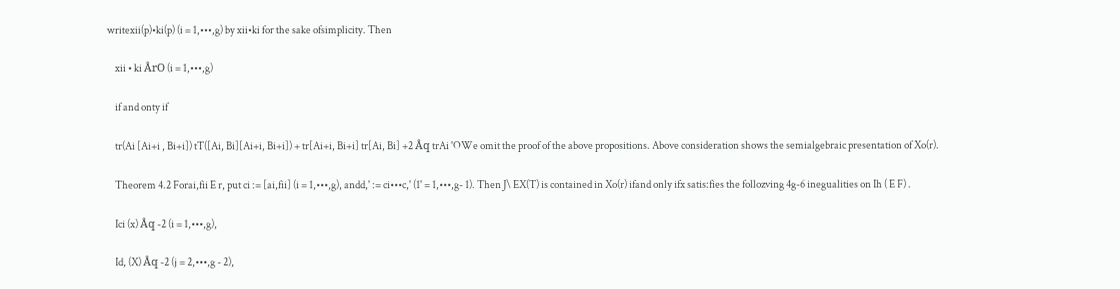writexii(p)•ki(p) (i = 1,•••,g) by xii•ki for the sake ofsimplicity. Then

    xii • ki ÅrO (i = 1,•••,g)

    if and onty if

    tr(Ai [Ai+i , Bi+i]) tT([Ai, Bi][Ai+i, Bi+i]) + tr[Ai+i, Bi+i] tr[Ai, Bi] +2 Åq trAi 'OWe omit the proof of the above propositions. Above consideration shows the semialgebraic presentation of Xo(r).

    Theorem 4.2 Forai,fii E r, put ci := [ai,fii] (i = 1,•••,g), andd,' := ci•••c,' (1' = 1,•••,g- 1). Then J\ EX(T) is contained in Xo(r) ifand only ifx satis:fies the follozving 4g-6 inegualities on Ih ( E F) .

    Ici (x) Åq -2 (i = 1,•••,g),

    Id, (X) Åq -2 (j = 2,•••,g - 2),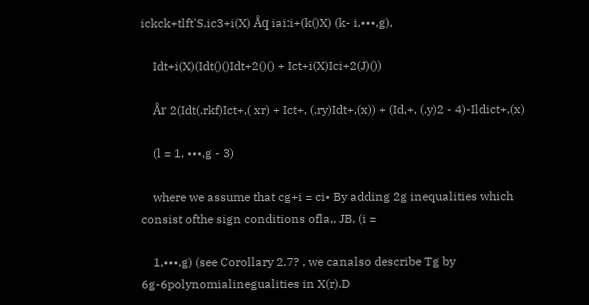ickck+tlft'S.ic3+i(X) Åq iai:i+(k()X) (k- i,•••,g),

    Idt+i(X)(Idt()()Idt+2()() + Ict+i(X)Ici+2(J)())

    År 2(Idt(.rkf)Ict+,( xr) + Ict+, (,ry)Idt+,(x)) + (Id,+, (.y)2 - 4)-Ildict+,(x)

    (l = 1, •••,g - 3)

    where we assume that cg+i = ci• By adding 2g inequalities which consist ofthe sign conditions ofla,, JB, (i =

    1,•••,g) (see Corollary 2.7? , we canalso describe Tg by 6g-6polynomialinegualities in X(r).D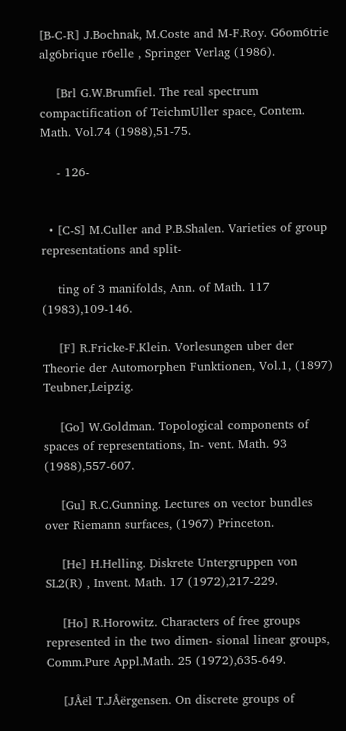[B-C-R] J.Bochnak, M.Coste and M-F.Roy. G6om6trie alg6brique r6elle , Springer Verlag (1986).

    [Brl G.W.Brumfiel. The real spectrum compactification of TeichmUller space, Contem. Math. Vol.74 (1988),51-75.

    - 126-


  • [C-S] M.Culler and P.B.Shalen. Varieties of group representations and split-

    ting of 3 manifolds, Ann. of Math. 117 (1983),109-146.

    [F] R.Fricke-F.Klein. Vorlesungen uber der Theorie der Automorphen Funktionen, Vol.1, (1897) Teubner,Leipzig.

    [Go] W.Goldman. Topological components of spaces of representations, In- vent. Math. 93 (1988),557-607.

    [Gu] R.C.Gunning. Lectures on vector bundles over Riemann surfaces, (1967) Princeton.

    [He] H.Helling. Diskrete Untergruppen von SL2(R) , Invent. Math. 17 (1972),217-229.

    [Ho] R.Horowitz. Characters of free groups represented in the two dimen- sional linear groups, Comm.Pure Appl.Math. 25 (1972),635-649.

    [JÅël T.JÅërgensen. On discrete groups of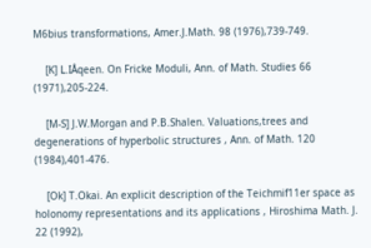M6bius transformations, Amer.J.Math. 98 (1976),739-749.

    [K] L.IÅqeen. On Fricke Moduli, Ann. of Math. Studies 66 (1971),205-224.

    [M-S] J.W.Morgan and P.B.Shalen. Valuations,trees and degenerations of hyperbolic structures , Ann. of Math. 120 (1984),401-476.

    [Ok] T.Okai. An explicit description of the Teichmif11er space as holonomy representations and its applications , Hiroshima Math. J. 22 (1992),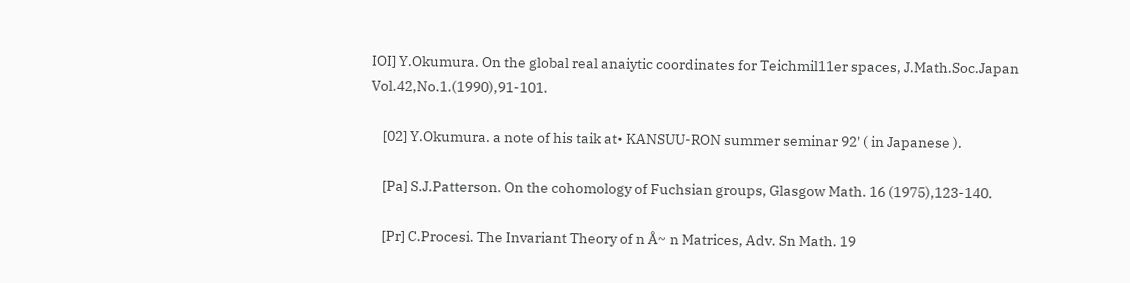IOI] Y.Okumura. On the global real anaiytic coordinates for Teichmil11er spaces, J.Math.Soc.Japan Vol.42,No.1.(1990),91-101.

    [02] Y.Okumura. a note of his taik at• KANSUU-RON summer seminar 92' ( in Japanese ).

    [Pa] S.J.Patterson. On the cohomology of Fuchsian groups, Glasgow Math. 16 (1975),123-140.

    [Pr] C.Procesi. The Invariant Theory of n Å~ n Matrices, Adv. Sn Math. 19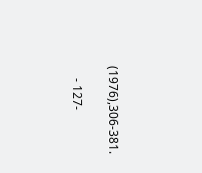(1976),306-381.

    - 127-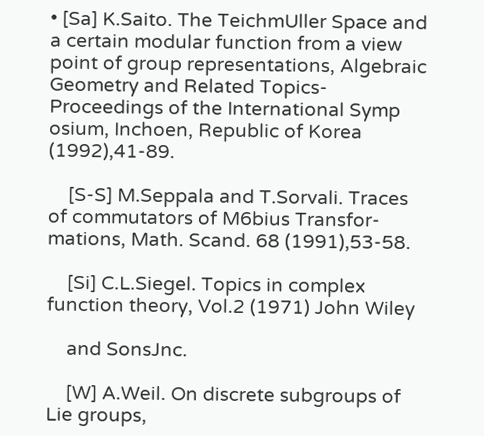• [Sa] K.Saito. The TeichmUller Space and a certain modular function from a view point of group representations, Algebraic Geometry and Related Topics- Proceedings of the International Symp osium, Inchoen, Republic of Korea (1992),41-89.

    [S-S] M.Seppala and T.Sorvali. Traces of commutators of M6bius Transfor- mations, Math. Scand. 68 (1991),53-58.

    [Si] C.L.Siegel. Topics in complex function theory, Vol.2 (1971) John Wiley

    and SonsJnc.

    [W] A.Weil. On discrete subgroups of Lie groups,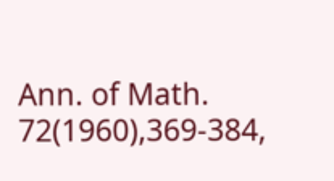Ann. of Math. 72(1960),369-384,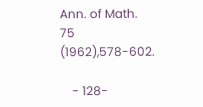Ann. of Math. 75 (1962),578-602.

    - 128-